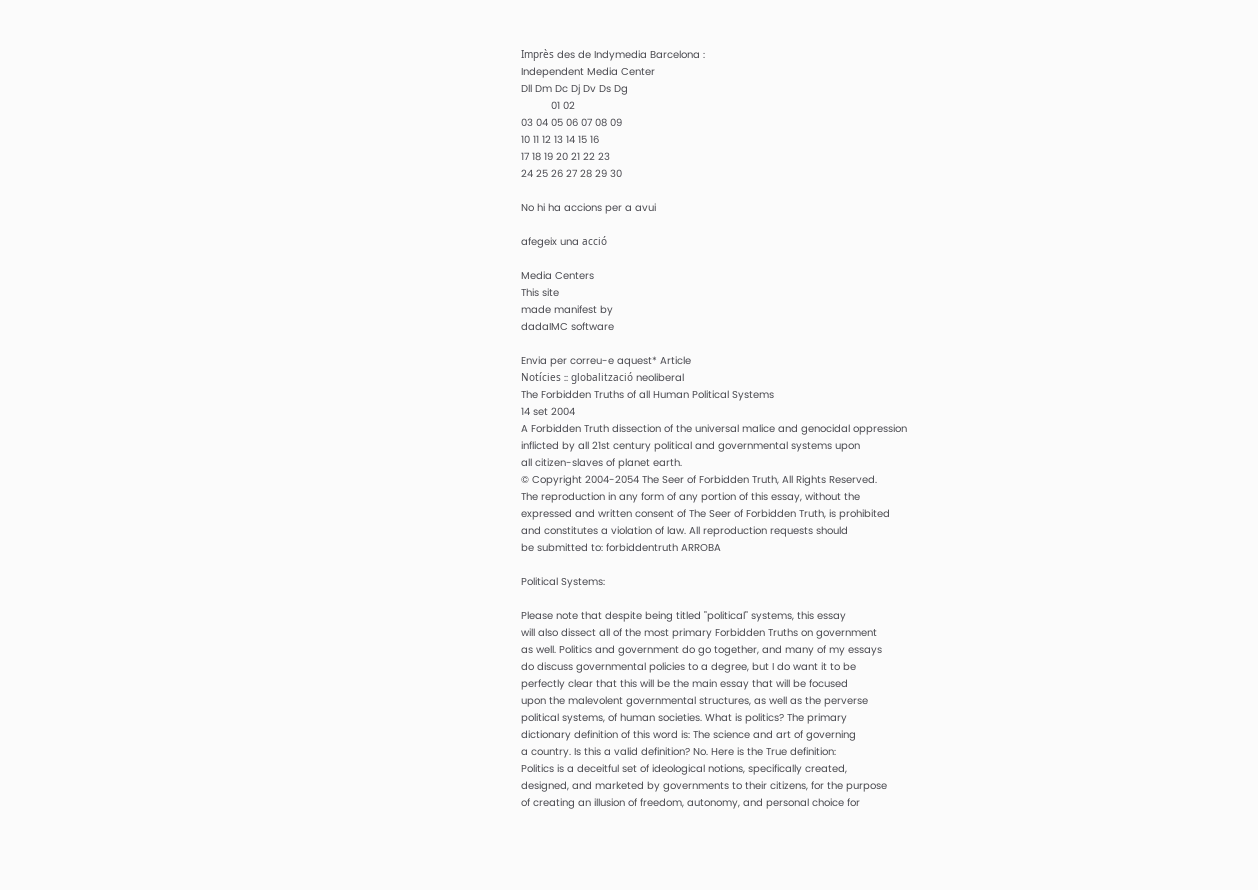Imprès des de Indymedia Barcelona :
Independent Media Center
Dll Dm Dc Dj Dv Ds Dg
          01 02
03 04 05 06 07 08 09
10 11 12 13 14 15 16
17 18 19 20 21 22 23
24 25 26 27 28 29 30

No hi ha accions per a avui

afegeix una acció

Media Centers
This site
made manifest by
dadaIMC software

Envia per correu-e aquest* Article
Notícies :: globalització neoliberal
The Forbidden Truths of all Human Political Systems
14 set 2004
A Forbidden Truth dissection of the universal malice and genocidal oppression
inflicted by all 21st century political and governmental systems upon
all citizen-slaves of planet earth.
© Copyright 2004-2054 The Seer of Forbidden Truth, All Rights Reserved.
The reproduction in any form of any portion of this essay, without the
expressed and written consent of The Seer of Forbidden Truth, is prohibited
and constitutes a violation of law. All reproduction requests should
be submitted to: forbiddentruth ARROBA

Political Systems:

Please note that despite being titled "political" systems, this essay
will also dissect all of the most primary Forbidden Truths on government
as well. Politics and government do go together, and many of my essays
do discuss governmental policies to a degree, but I do want it to be
perfectly clear that this will be the main essay that will be focused
upon the malevolent governmental structures, as well as the perverse
political systems, of human societies. What is politics? The primary
dictionary definition of this word is: The science and art of governing
a country. Is this a valid definition? No. Here is the True definition:
Politics is a deceitful set of ideological notions, specifically created,
designed, and marketed by governments to their citizens, for the purpose
of creating an illusion of freedom, autonomy, and personal choice for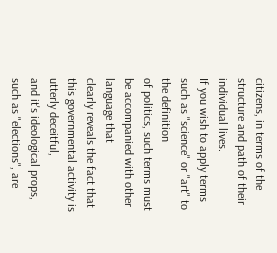citizens, in terms of the structure and path of their individual lives.
If you wish to apply terms such as "science" or "art" to the definition
of politics, such terms must be accompanied with other language that
clearly reveals the fact that this governmental activity is utterly deceitful,
and it's ideological props, such as "elections", are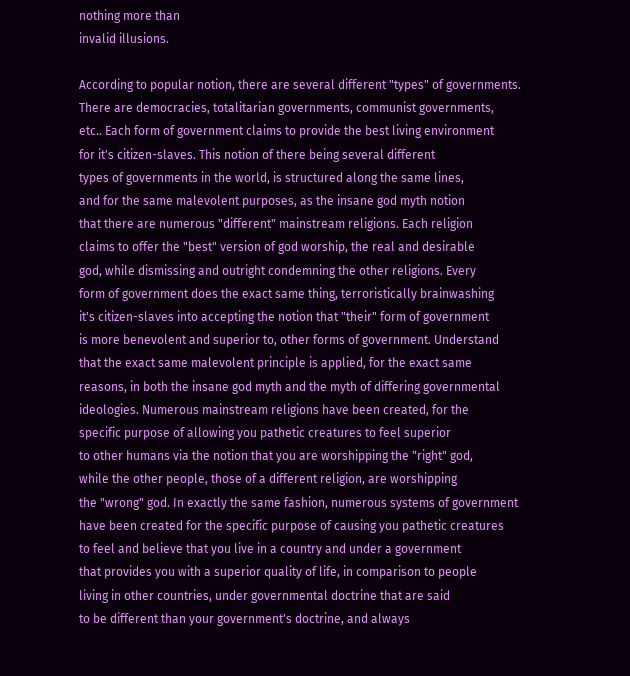nothing more than
invalid illusions.

According to popular notion, there are several different "types" of governments.
There are democracies, totalitarian governments, communist governments,
etc.. Each form of government claims to provide the best living environment
for it's citizen-slaves. This notion of there being several different
types of governments in the world, is structured along the same lines,
and for the same malevolent purposes, as the insane god myth notion
that there are numerous "different" mainstream religions. Each religion
claims to offer the "best" version of god worship, the real and desirable
god, while dismissing and outright condemning the other religions. Every
form of government does the exact same thing, terroristically brainwashing
it's citizen-slaves into accepting the notion that "their" form of government
is more benevolent and superior to, other forms of government. Understand
that the exact same malevolent principle is applied, for the exact same
reasons, in both the insane god myth and the myth of differing governmental
ideologies. Numerous mainstream religions have been created, for the
specific purpose of allowing you pathetic creatures to feel superior
to other humans via the notion that you are worshipping the "right" god,
while the other people, those of a different religion, are worshipping
the "wrong" god. In exactly the same fashion, numerous systems of government
have been created for the specific purpose of causing you pathetic creatures
to feel and believe that you live in a country and under a government
that provides you with a superior quality of life, in comparison to people
living in other countries, under governmental doctrine that are said
to be different than your government's doctrine, and always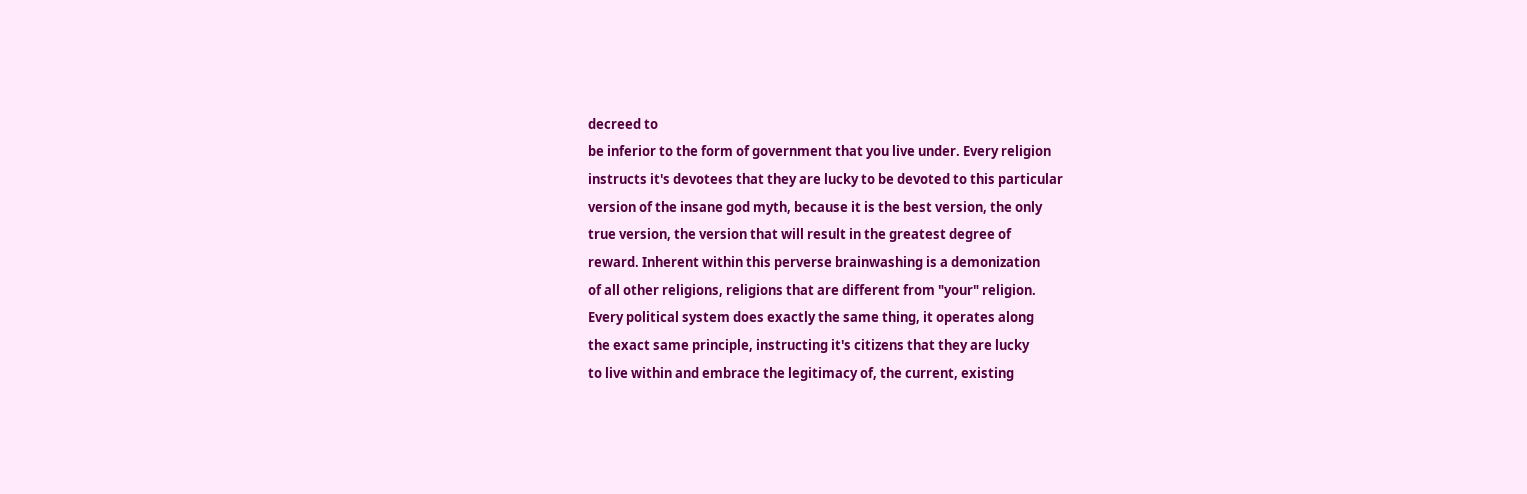decreed to
be inferior to the form of government that you live under. Every religion
instructs it's devotees that they are lucky to be devoted to this particular
version of the insane god myth, because it is the best version, the only
true version, the version that will result in the greatest degree of
reward. Inherent within this perverse brainwashing is a demonization
of all other religions, religions that are different from "your" religion.
Every political system does exactly the same thing, it operates along
the exact same principle, instructing it's citizens that they are lucky
to live within and embrace the legitimacy of, the current, existing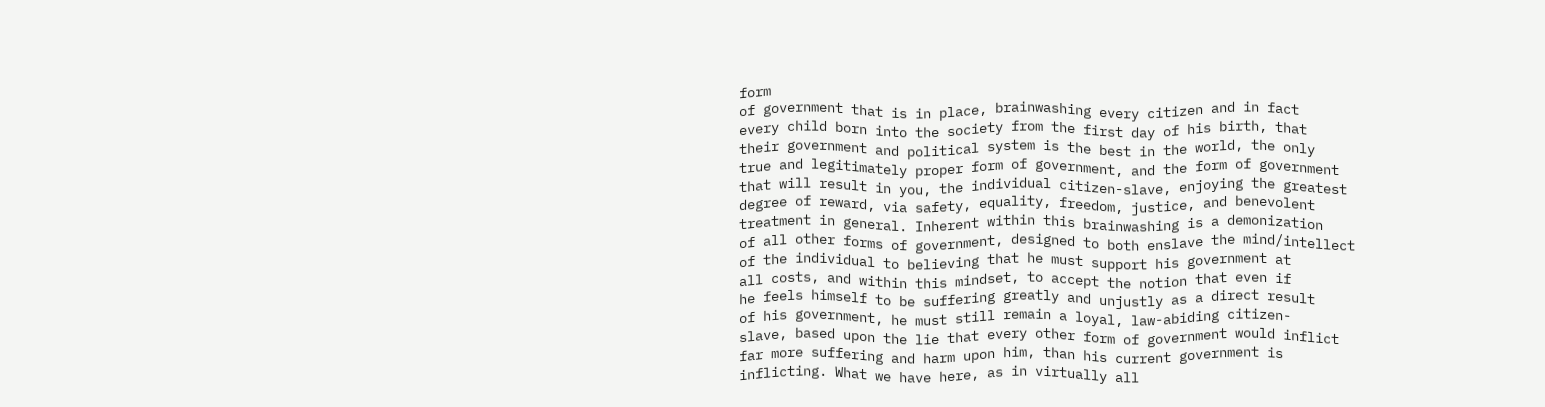form
of government that is in place, brainwashing every citizen and in fact
every child born into the society from the first day of his birth, that
their government and political system is the best in the world, the only
true and legitimately proper form of government, and the form of government
that will result in you, the individual citizen-slave, enjoying the greatest
degree of reward, via safety, equality, freedom, justice, and benevolent
treatment in general. Inherent within this brainwashing is a demonization
of all other forms of government, designed to both enslave the mind/intellect
of the individual to believing that he must support his government at
all costs, and within this mindset, to accept the notion that even if
he feels himself to be suffering greatly and unjustly as a direct result
of his government, he must still remain a loyal, law-abiding citizen-
slave, based upon the lie that every other form of government would inflict
far more suffering and harm upon him, than his current government is
inflicting. What we have here, as in virtually all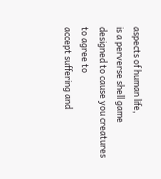aspects of human life,
is a perverse shell game designed to cause you creatures to agree to
accept suffering and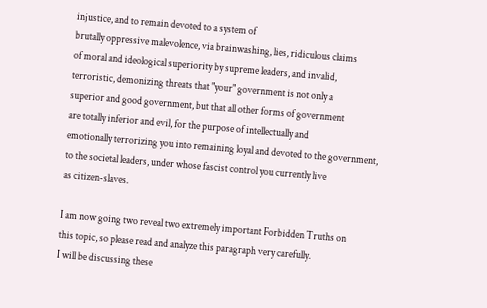injustice, and to remain devoted to a system of
brutally oppressive malevolence, via brainwashing, lies, ridiculous claims
of moral and ideological superiority by supreme leaders, and invalid,
terroristic, demonizing threats that "your" government is not only a
superior and good government, but that all other forms of government
are totally inferior and evil, for the purpose of intellectually and
emotionally terrorizing you into remaining loyal and devoted to the government,
to the societal leaders, under whose fascist control you currently live
as citizen-slaves.

I am now going two reveal two extremely important Forbidden Truths on
this topic, so please read and analyze this paragraph very carefully.
I will be discussing these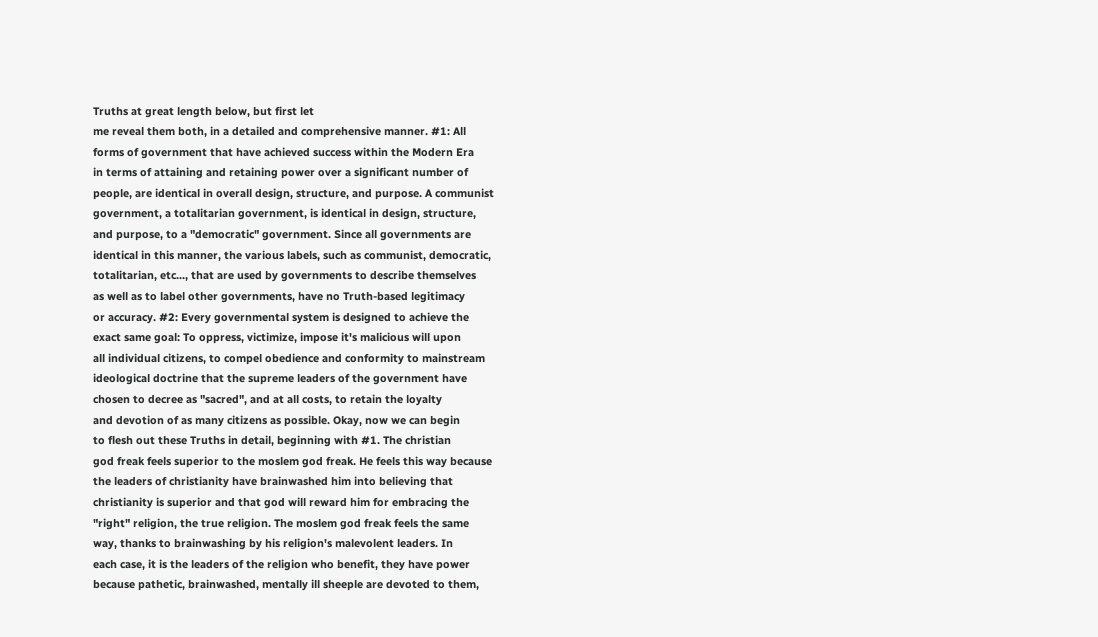Truths at great length below, but first let
me reveal them both, in a detailed and comprehensive manner. #1: All
forms of government that have achieved success within the Modern Era
in terms of attaining and retaining power over a significant number of
people, are identical in overall design, structure, and purpose. A communist
government, a totalitarian government, is identical in design, structure,
and purpose, to a "democratic" government. Since all governments are
identical in this manner, the various labels, such as communist, democratic,
totalitarian, etc..., that are used by governments to describe themselves
as well as to label other governments, have no Truth-based legitimacy
or accuracy. #2: Every governmental system is designed to achieve the
exact same goal: To oppress, victimize, impose it's malicious will upon
all individual citizens, to compel obedience and conformity to mainstream
ideological doctrine that the supreme leaders of the government have
chosen to decree as "sacred", and at all costs, to retain the loyalty
and devotion of as many citizens as possible. Okay, now we can begin
to flesh out these Truths in detail, beginning with #1. The christian
god freak feels superior to the moslem god freak. He feels this way because
the leaders of christianity have brainwashed him into believing that
christianity is superior and that god will reward him for embracing the
"right" religion, the true religion. The moslem god freak feels the same
way, thanks to brainwashing by his religion's malevolent leaders. In
each case, it is the leaders of the religion who benefit, they have power
because pathetic, brainwashed, mentally ill sheeple are devoted to them,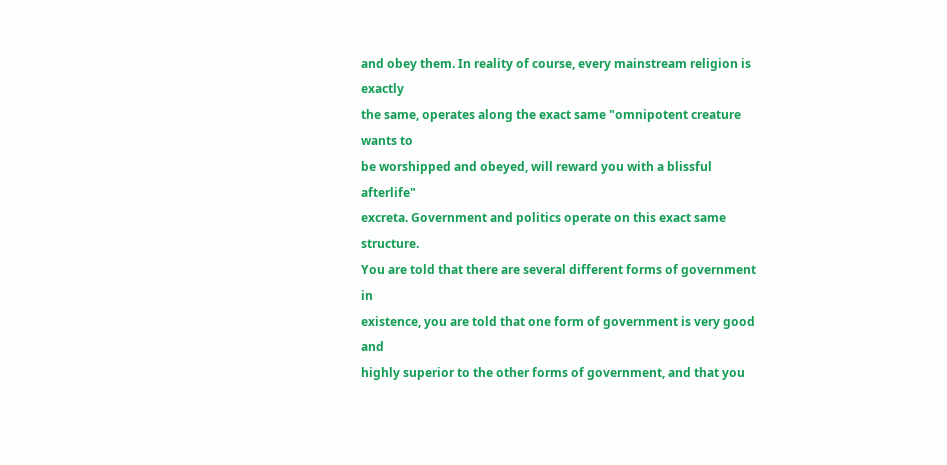and obey them. In reality of course, every mainstream religion is exactly
the same, operates along the exact same "omnipotent creature wants to
be worshipped and obeyed, will reward you with a blissful afterlife"
excreta. Government and politics operate on this exact same structure.
You are told that there are several different forms of government in
existence, you are told that one form of government is very good and
highly superior to the other forms of government, and that you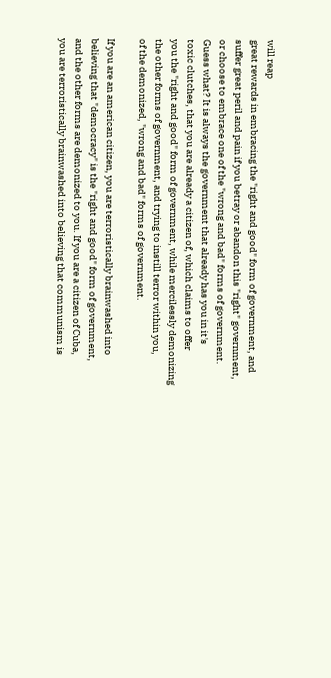will reap
great rewards in embracing the "right and good" form of government, and
suffer great peril and pain if you betray or abandon this "right" government,
or choose to embrace one of the "wrong and bad" forms of government.
Guess what? It is always the government that already has you in it's
toxic clutches, that you are already a citizen of, which claims to offer
you the "right and good" form of government, while mercilessly demonizing
the other forms of government, and trying to instill terror within you,
of the demonized, "wrong and bad" forms of government.

If you are an american citizen, you are terroristically brainwashed into
believing that "democracy" is the "right and good" form of government,
and the other forms are demonized to you. If you are a citizen of Cuba,
you are terroristically brainwashed into believing that communism is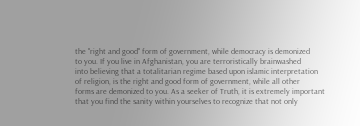the "right and good" form of government, while democracy is demonized
to you. If you live in Afghanistan, you are terroristically brainwashed
into believing that a totalitarian regime based upon islamic interpretation
of religion, is the right and good form of government, while all other
forms are demonized to you. As a seeker of Truth, it is extremely important
that you find the sanity within yourselves to recognize that not only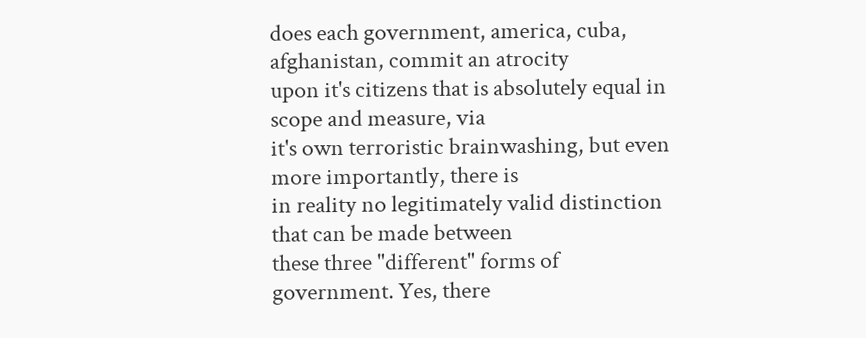does each government, america, cuba, afghanistan, commit an atrocity
upon it's citizens that is absolutely equal in scope and measure, via
it's own terroristic brainwashing, but even more importantly, there is
in reality no legitimately valid distinction that can be made between
these three "different" forms of government. Yes, there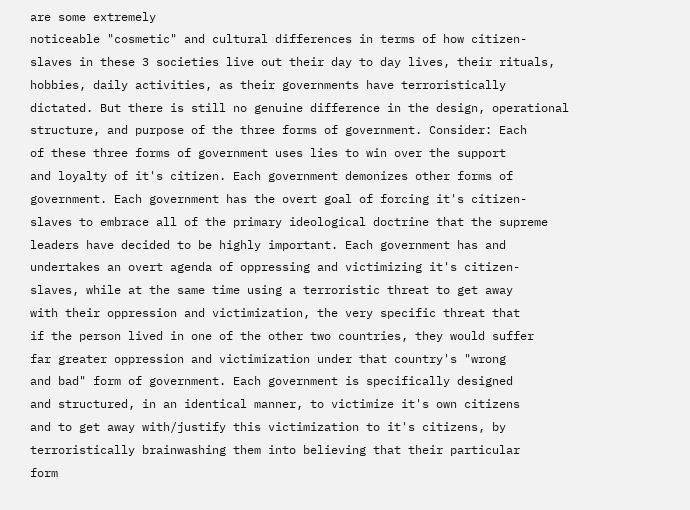are some extremely
noticeable "cosmetic" and cultural differences in terms of how citizen-
slaves in these 3 societies live out their day to day lives, their rituals,
hobbies, daily activities, as their governments have terroristically
dictated. But there is still no genuine difference in the design, operational
structure, and purpose of the three forms of government. Consider: Each
of these three forms of government uses lies to win over the support
and loyalty of it's citizen. Each government demonizes other forms of
government. Each government has the overt goal of forcing it's citizen-
slaves to embrace all of the primary ideological doctrine that the supreme
leaders have decided to be highly important. Each government has and
undertakes an overt agenda of oppressing and victimizing it's citizen-
slaves, while at the same time using a terroristic threat to get away
with their oppression and victimization, the very specific threat that
if the person lived in one of the other two countries, they would suffer
far greater oppression and victimization under that country's "wrong
and bad" form of government. Each government is specifically designed
and structured, in an identical manner, to victimize it's own citizens
and to get away with/justify this victimization to it's citizens, by
terroristically brainwashing them into believing that their particular
form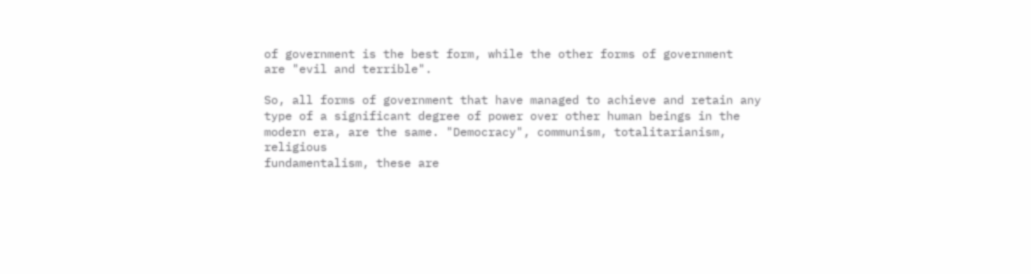of government is the best form, while the other forms of government
are "evil and terrible".

So, all forms of government that have managed to achieve and retain any
type of a significant degree of power over other human beings in the
modern era, are the same. "Democracy", communism, totalitarianism, religious
fundamentalism, these are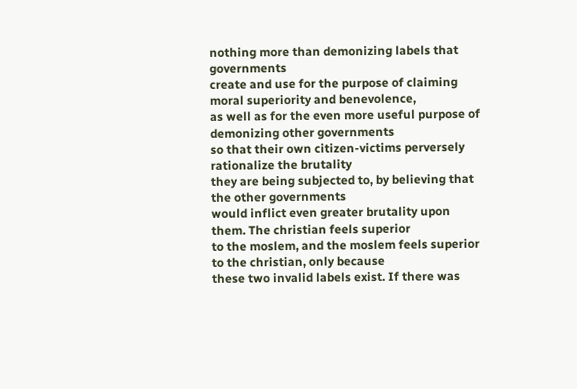nothing more than demonizing labels that governments
create and use for the purpose of claiming moral superiority and benevolence,
as well as for the even more useful purpose of demonizing other governments
so that their own citizen-victims perversely rationalize the brutality
they are being subjected to, by believing that the other governments
would inflict even greater brutality upon them. The christian feels superior
to the moslem, and the moslem feels superior to the christian, only because
these two invalid labels exist. If there was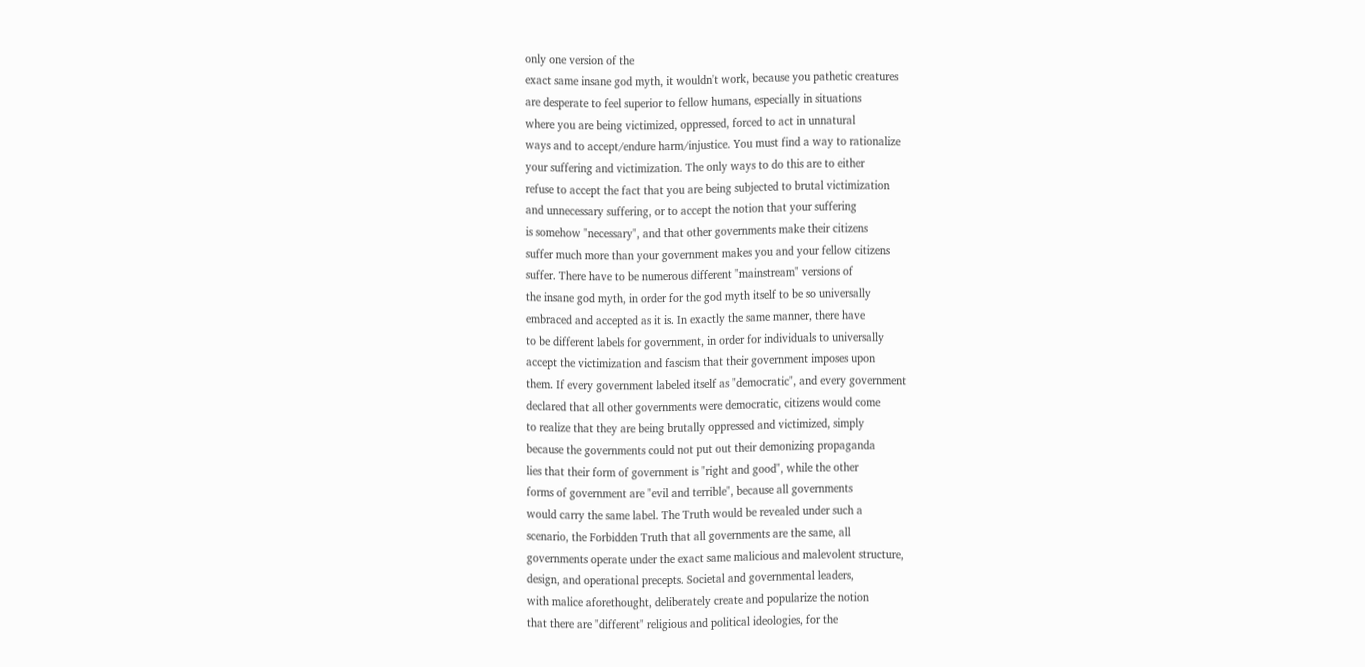only one version of the
exact same insane god myth, it wouldn't work, because you pathetic creatures
are desperate to feel superior to fellow humans, especially in situations
where you are being victimized, oppressed, forced to act in unnatural
ways and to accept/endure harm/injustice. You must find a way to rationalize
your suffering and victimization. The only ways to do this are to either
refuse to accept the fact that you are being subjected to brutal victimization
and unnecessary suffering, or to accept the notion that your suffering
is somehow "necessary", and that other governments make their citizens
suffer much more than your government makes you and your fellow citizens
suffer. There have to be numerous different "mainstream" versions of
the insane god myth, in order for the god myth itself to be so universally
embraced and accepted as it is. In exactly the same manner, there have
to be different labels for government, in order for individuals to universally
accept the victimization and fascism that their government imposes upon
them. If every government labeled itself as "democratic", and every government
declared that all other governments were democratic, citizens would come
to realize that they are being brutally oppressed and victimized, simply
because the governments could not put out their demonizing propaganda
lies that their form of government is "right and good", while the other
forms of government are "evil and terrible", because all governments
would carry the same label. The Truth would be revealed under such a
scenario, the Forbidden Truth that all governments are the same, all
governments operate under the exact same malicious and malevolent structure,
design, and operational precepts. Societal and governmental leaders,
with malice aforethought, deliberately create and popularize the notion
that there are "different" religious and political ideologies, for the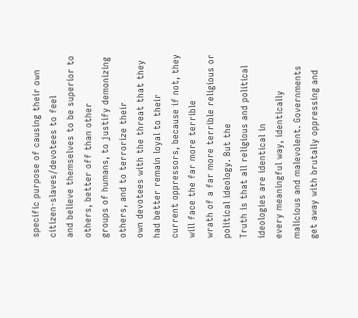specific purpose of causing their own citizen-slaves/devotees to feel
and believe themselves to be superior to others, better off than other
groups of humans, to justify demonizing others, and to terrorize their
own devotees with the threat that they had better remain loyal to their
current oppressors, because if not, they will face the far more terrible
wrath of a far more terrible religious or political ideology. But the
Truth is that all religious and political ideologies are identical in
every meaningful way, identically malicious and malevolent. Governments
get away with brutally oppressing and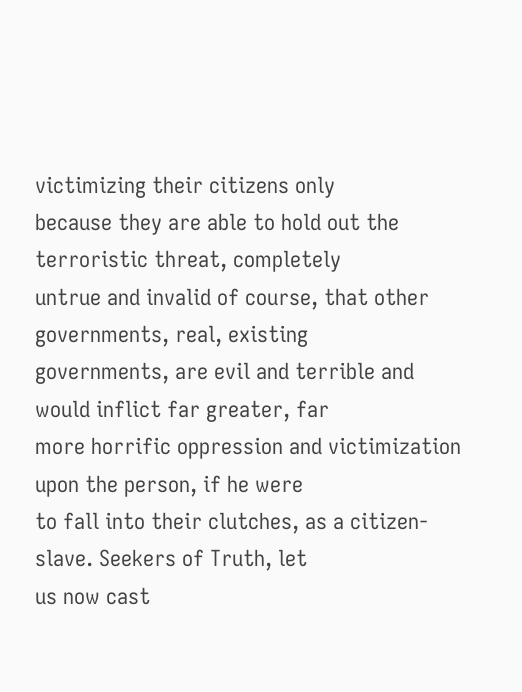victimizing their citizens only
because they are able to hold out the terroristic threat, completely
untrue and invalid of course, that other governments, real, existing
governments, are evil and terrible and would inflict far greater, far
more horrific oppression and victimization upon the person, if he were
to fall into their clutches, as a citizen-slave. Seekers of Truth, let
us now cast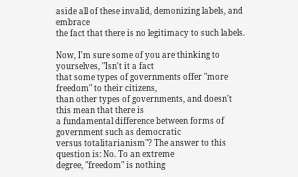aside all of these invalid, demonizing labels, and embrace
the fact that there is no legitimacy to such labels.

Now, I'm sure some of you are thinking to yourselves, "Isn't it a fact
that some types of governments offer "more freedom" to their citizens,
than other types of governments, and doesn't this mean that there is
a fundamental difference between forms of government such as democratic
versus totalitarianism"? The answer to this question is: No. To an extreme
degree, "freedom" is nothing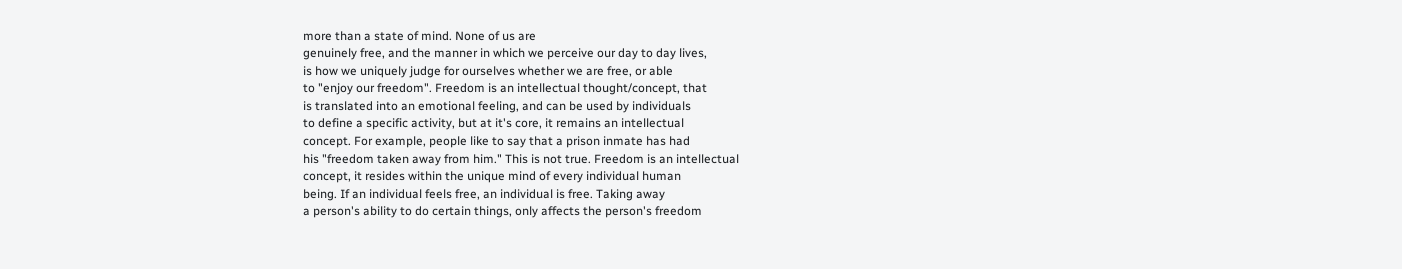more than a state of mind. None of us are
genuinely free, and the manner in which we perceive our day to day lives,
is how we uniquely judge for ourselves whether we are free, or able
to "enjoy our freedom". Freedom is an intellectual thought/concept, that
is translated into an emotional feeling, and can be used by individuals
to define a specific activity, but at it's core, it remains an intellectual
concept. For example, people like to say that a prison inmate has had
his "freedom taken away from him." This is not true. Freedom is an intellectual
concept, it resides within the unique mind of every individual human
being. If an individual feels free, an individual is free. Taking away
a person's ability to do certain things, only affects the person's freedom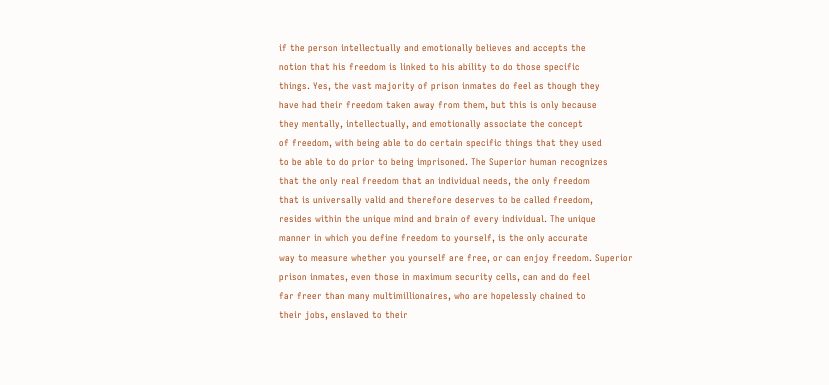if the person intellectually and emotionally believes and accepts the
notion that his freedom is linked to his ability to do those specific
things. Yes, the vast majority of prison inmates do feel as though they
have had their freedom taken away from them, but this is only because
they mentally, intellectually, and emotionally associate the concept
of freedom, with being able to do certain specific things that they used
to be able to do prior to being imprisoned. The Superior human recognizes
that the only real freedom that an individual needs, the only freedom
that is universally valid and therefore deserves to be called freedom,
resides within the unique mind and brain of every individual. The unique
manner in which you define freedom to yourself, is the only accurate
way to measure whether you yourself are free, or can enjoy freedom. Superior
prison inmates, even those in maximum security cells, can and do feel
far freer than many multimillionaires, who are hopelessly chained to
their jobs, enslaved to their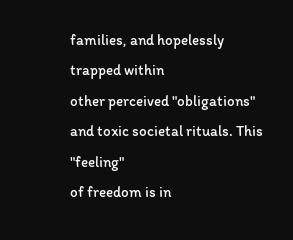families, and hopelessly trapped within
other perceived "obligations" and toxic societal rituals. This "feeling"
of freedom is in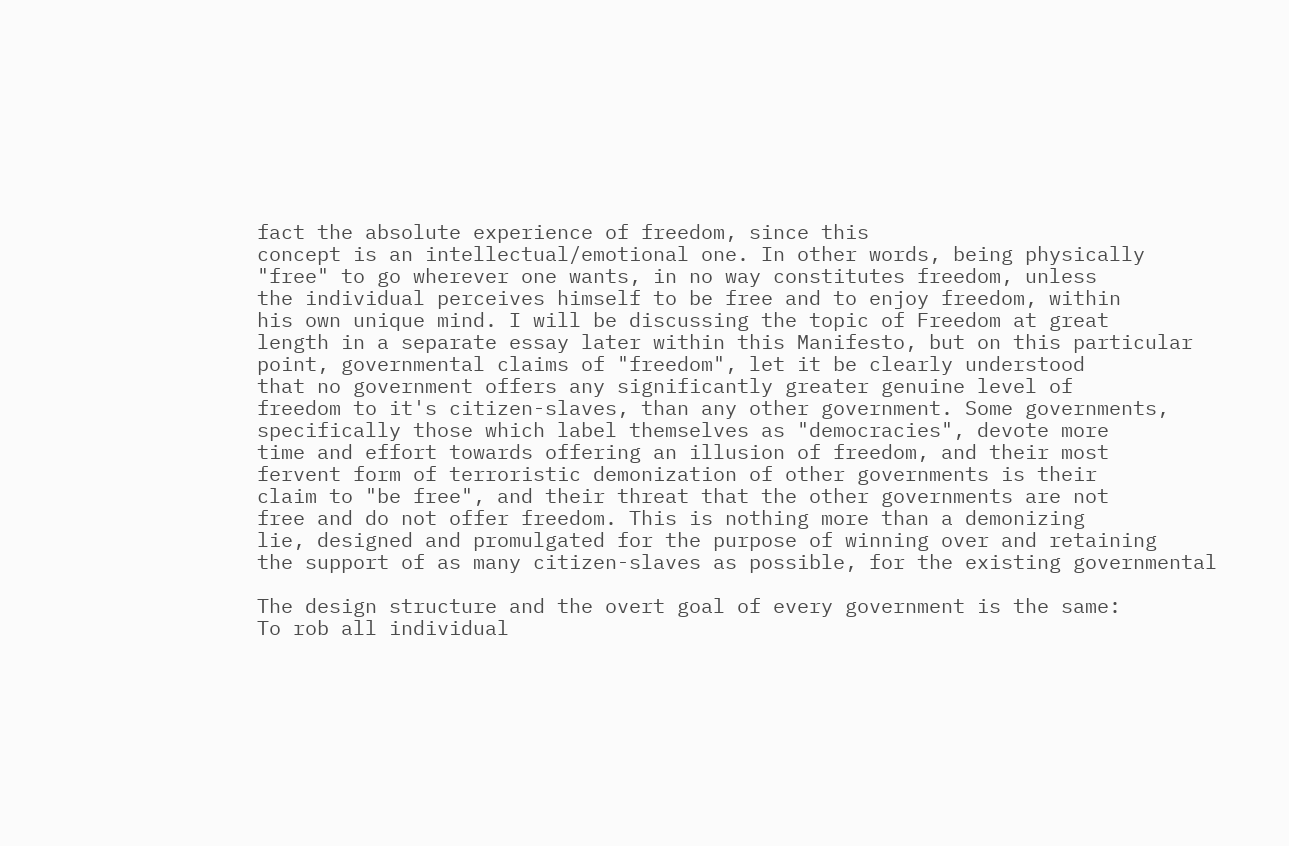fact the absolute experience of freedom, since this
concept is an intellectual/emotional one. In other words, being physically
"free" to go wherever one wants, in no way constitutes freedom, unless
the individual perceives himself to be free and to enjoy freedom, within
his own unique mind. I will be discussing the topic of Freedom at great
length in a separate essay later within this Manifesto, but on this particular
point, governmental claims of "freedom", let it be clearly understood
that no government offers any significantly greater genuine level of
freedom to it's citizen-slaves, than any other government. Some governments,
specifically those which label themselves as "democracies", devote more
time and effort towards offering an illusion of freedom, and their most
fervent form of terroristic demonization of other governments is their
claim to "be free", and their threat that the other governments are not
free and do not offer freedom. This is nothing more than a demonizing
lie, designed and promulgated for the purpose of winning over and retaining
the support of as many citizen-slaves as possible, for the existing governmental

The design structure and the overt goal of every government is the same:
To rob all individual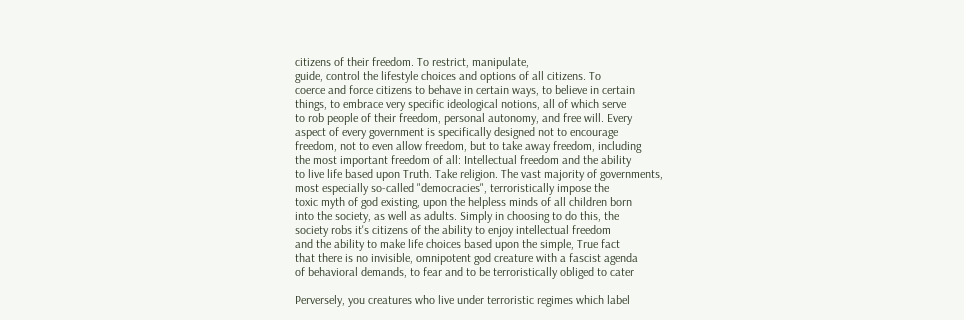citizens of their freedom. To restrict, manipulate,
guide, control the lifestyle choices and options of all citizens. To
coerce and force citizens to behave in certain ways, to believe in certain
things, to embrace very specific ideological notions, all of which serve
to rob people of their freedom, personal autonomy, and free will. Every
aspect of every government is specifically designed not to encourage
freedom, not to even allow freedom, but to take away freedom, including
the most important freedom of all: Intellectual freedom and the ability
to live life based upon Truth. Take religion. The vast majority of governments,
most especially so-called "democracies", terroristically impose the
toxic myth of god existing, upon the helpless minds of all children born
into the society, as well as adults. Simply in choosing to do this, the
society robs it's citizens of the ability to enjoy intellectual freedom
and the ability to make life choices based upon the simple, True fact
that there is no invisible, omnipotent god creature with a fascist agenda
of behavioral demands, to fear and to be terroristically obliged to cater

Perversely, you creatures who live under terroristic regimes which label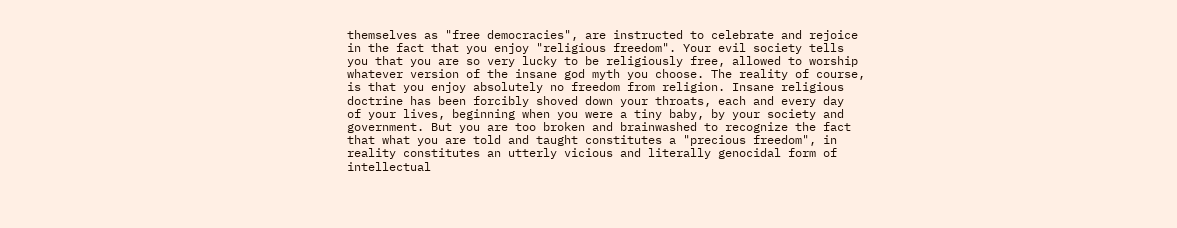themselves as "free democracies", are instructed to celebrate and rejoice
in the fact that you enjoy "religious freedom". Your evil society tells
you that you are so very lucky to be religiously free, allowed to worship
whatever version of the insane god myth you choose. The reality of course,
is that you enjoy absolutely no freedom from religion. Insane religious
doctrine has been forcibly shoved down your throats, each and every day
of your lives, beginning when you were a tiny baby, by your society and
government. But you are too broken and brainwashed to recognize the fact
that what you are told and taught constitutes a "precious freedom", in
reality constitutes an utterly vicious and literally genocidal form of
intellectual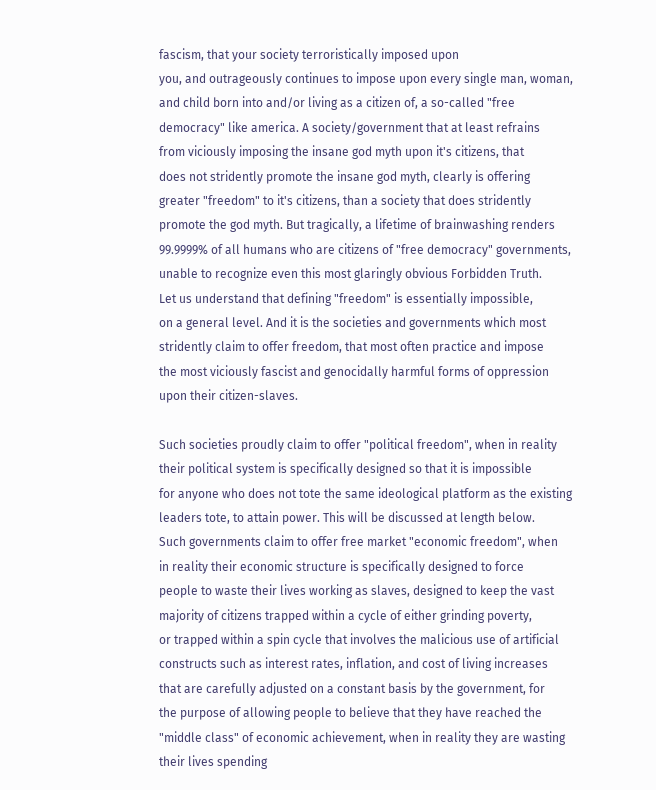fascism, that your society terroristically imposed upon
you, and outrageously continues to impose upon every single man, woman,
and child born into and/or living as a citizen of, a so-called "free
democracy" like america. A society/government that at least refrains
from viciously imposing the insane god myth upon it's citizens, that
does not stridently promote the insane god myth, clearly is offering
greater "freedom" to it's citizens, than a society that does stridently
promote the god myth. But tragically, a lifetime of brainwashing renders
99.9999% of all humans who are citizens of "free democracy" governments,
unable to recognize even this most glaringly obvious Forbidden Truth.
Let us understand that defining "freedom" is essentially impossible,
on a general level. And it is the societies and governments which most
stridently claim to offer freedom, that most often practice and impose
the most viciously fascist and genocidally harmful forms of oppression
upon their citizen-slaves.

Such societies proudly claim to offer "political freedom", when in reality
their political system is specifically designed so that it is impossible
for anyone who does not tote the same ideological platform as the existing
leaders tote, to attain power. This will be discussed at length below.
Such governments claim to offer free market "economic freedom", when
in reality their economic structure is specifically designed to force
people to waste their lives working as slaves, designed to keep the vast
majority of citizens trapped within a cycle of either grinding poverty,
or trapped within a spin cycle that involves the malicious use of artificial
constructs such as interest rates, inflation, and cost of living increases
that are carefully adjusted on a constant basis by the government, for
the purpose of allowing people to believe that they have reached the
"middle class" of economic achievement, when in reality they are wasting
their lives spending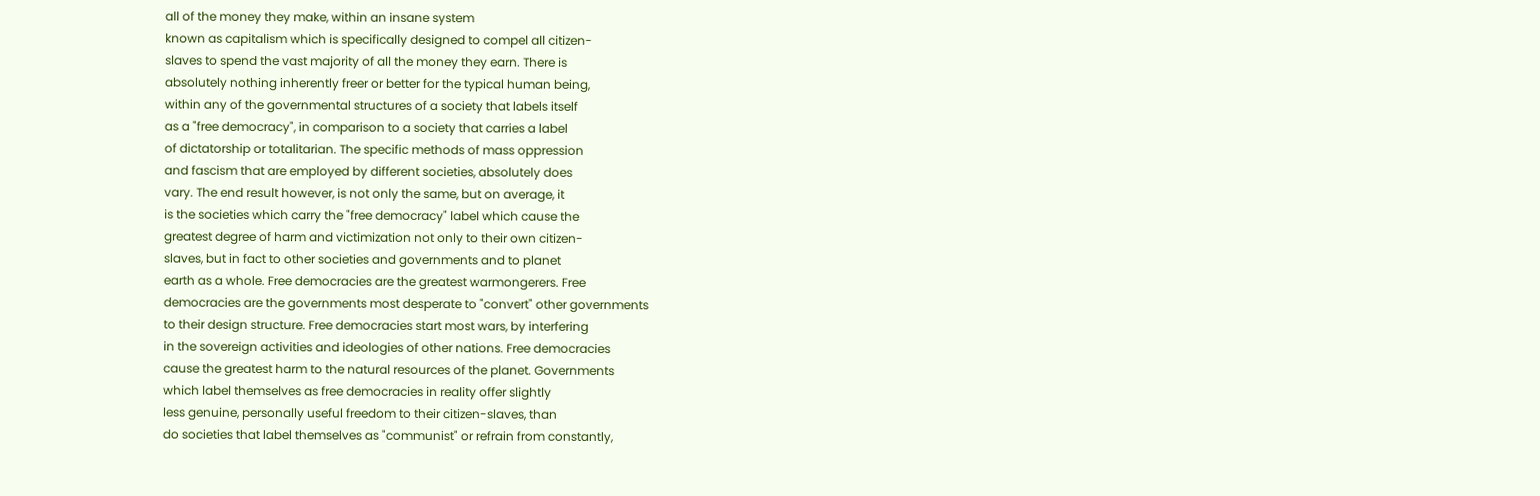all of the money they make, within an insane system
known as capitalism which is specifically designed to compel all citizen-
slaves to spend the vast majority of all the money they earn. There is
absolutely nothing inherently freer or better for the typical human being,
within any of the governmental structures of a society that labels itself
as a "free democracy", in comparison to a society that carries a label
of dictatorship or totalitarian. The specific methods of mass oppression
and fascism that are employed by different societies, absolutely does
vary. The end result however, is not only the same, but on average, it
is the societies which carry the "free democracy" label which cause the
greatest degree of harm and victimization not only to their own citizen-
slaves, but in fact to other societies and governments and to planet
earth as a whole. Free democracies are the greatest warmongerers. Free
democracies are the governments most desperate to "convert" other governments
to their design structure. Free democracies start most wars, by interfering
in the sovereign activities and ideologies of other nations. Free democracies
cause the greatest harm to the natural resources of the planet. Governments
which label themselves as free democracies in reality offer slightly
less genuine, personally useful freedom to their citizen-slaves, than
do societies that label themselves as "communist" or refrain from constantly,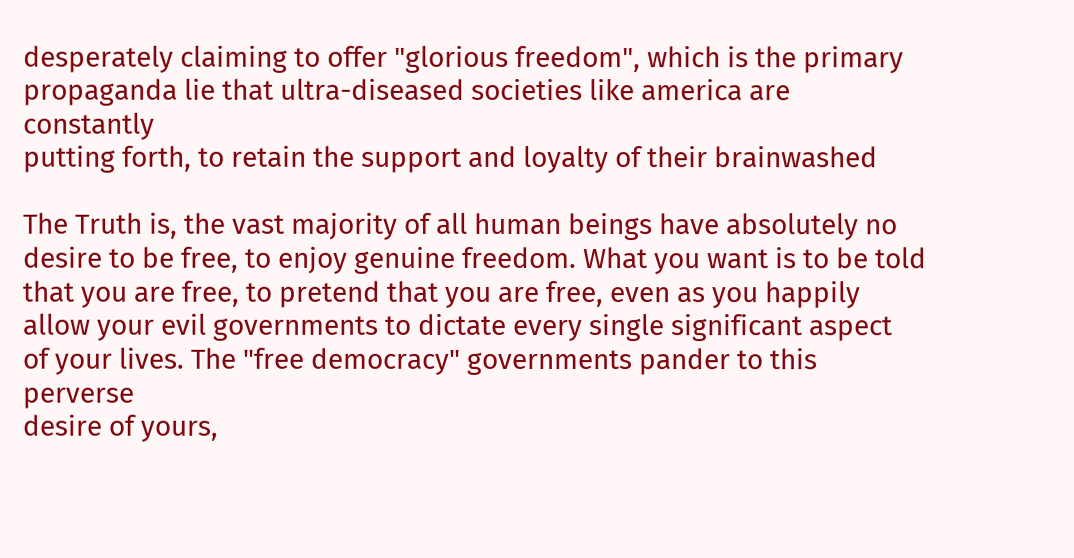desperately claiming to offer "glorious freedom", which is the primary
propaganda lie that ultra-diseased societies like america are constantly
putting forth, to retain the support and loyalty of their brainwashed

The Truth is, the vast majority of all human beings have absolutely no
desire to be free, to enjoy genuine freedom. What you want is to be told
that you are free, to pretend that you are free, even as you happily
allow your evil governments to dictate every single significant aspect
of your lives. The "free democracy" governments pander to this perverse
desire of yours,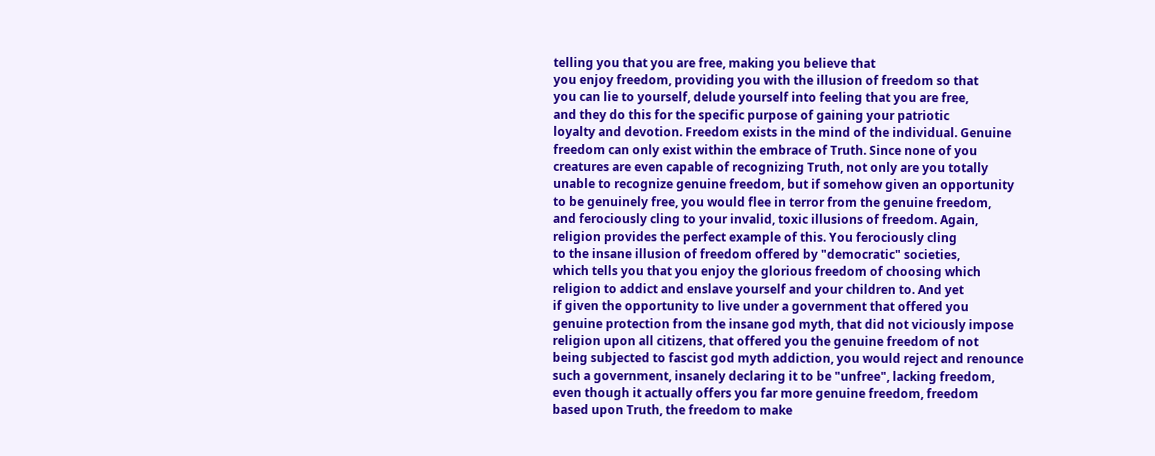telling you that you are free, making you believe that
you enjoy freedom, providing you with the illusion of freedom so that
you can lie to yourself, delude yourself into feeling that you are free,
and they do this for the specific purpose of gaining your patriotic
loyalty and devotion. Freedom exists in the mind of the individual. Genuine
freedom can only exist within the embrace of Truth. Since none of you
creatures are even capable of recognizing Truth, not only are you totally
unable to recognize genuine freedom, but if somehow given an opportunity
to be genuinely free, you would flee in terror from the genuine freedom,
and ferociously cling to your invalid, toxic illusions of freedom. Again,
religion provides the perfect example of this. You ferociously cling
to the insane illusion of freedom offered by "democratic" societies,
which tells you that you enjoy the glorious freedom of choosing which
religion to addict and enslave yourself and your children to. And yet
if given the opportunity to live under a government that offered you
genuine protection from the insane god myth, that did not viciously impose
religion upon all citizens, that offered you the genuine freedom of not
being subjected to fascist god myth addiction, you would reject and renounce
such a government, insanely declaring it to be "unfree", lacking freedom,
even though it actually offers you far more genuine freedom, freedom
based upon Truth, the freedom to make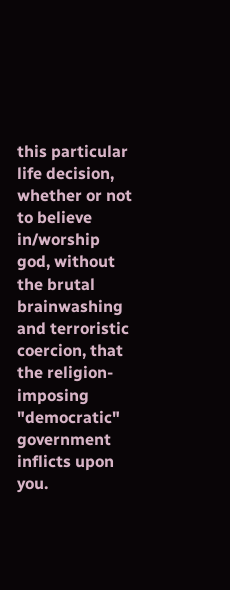this particular life decision,
whether or not to believe in/worship god, without the brutal brainwashing
and terroristic coercion, that the religion-imposing "democratic" government
inflicts upon you.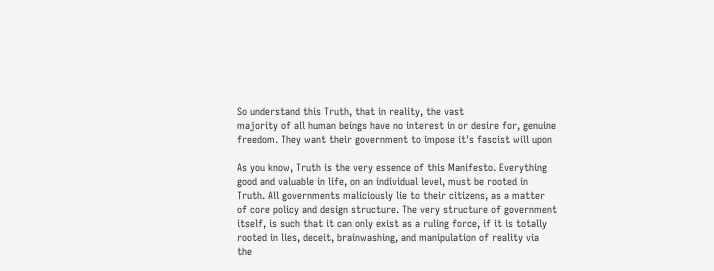So understand this Truth, that in reality, the vast
majority of all human beings have no interest in or desire for, genuine
freedom. They want their government to impose it's fascist will upon

As you know, Truth is the very essence of this Manifesto. Everything
good and valuable in life, on an individual level, must be rooted in
Truth. All governments maliciously lie to their citizens, as a matter
of core policy and design structure. The very structure of government
itself, is such that it can only exist as a ruling force, if it is totally
rooted in lies, deceit, brainwashing, and manipulation of reality via
the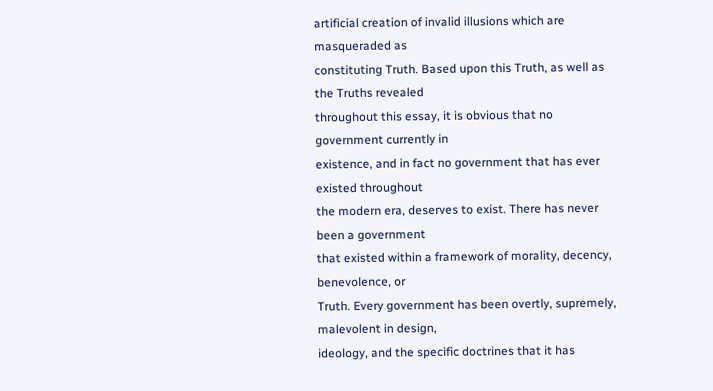artificial creation of invalid illusions which are masqueraded as
constituting Truth. Based upon this Truth, as well as the Truths revealed
throughout this essay, it is obvious that no government currently in
existence, and in fact no government that has ever existed throughout
the modern era, deserves to exist. There has never been a government
that existed within a framework of morality, decency, benevolence, or
Truth. Every government has been overtly, supremely, malevolent in design,
ideology, and the specific doctrines that it has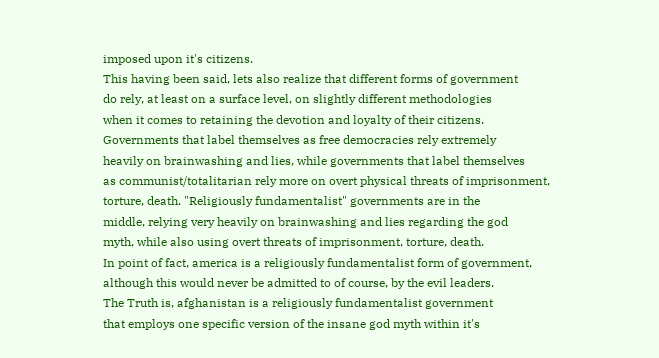imposed upon it's citizens.
This having been said, lets also realize that different forms of government
do rely, at least on a surface level, on slightly different methodologies
when it comes to retaining the devotion and loyalty of their citizens.
Governments that label themselves as free democracies rely extremely
heavily on brainwashing and lies, while governments that label themselves
as communist/totalitarian rely more on overt physical threats of imprisonment,
torture, death. "Religiously fundamentalist" governments are in the
middle, relying very heavily on brainwashing and lies regarding the god
myth, while also using overt threats of imprisonment, torture, death.
In point of fact, america is a religiously fundamentalist form of government,
although this would never be admitted to of course, by the evil leaders.
The Truth is, afghanistan is a religiously fundamentalist government
that employs one specific version of the insane god myth within it's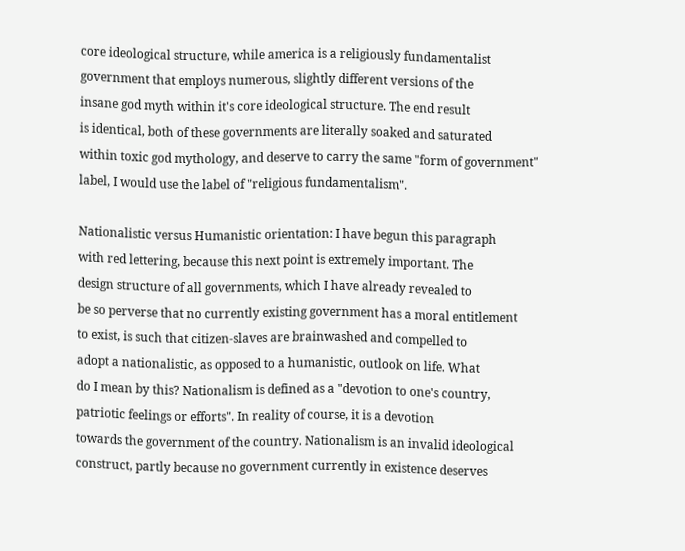core ideological structure, while america is a religiously fundamentalist
government that employs numerous, slightly different versions of the
insane god myth within it's core ideological structure. The end result
is identical, both of these governments are literally soaked and saturated
within toxic god mythology, and deserve to carry the same "form of government"
label, I would use the label of "religious fundamentalism".

Nationalistic versus Humanistic orientation: I have begun this paragraph
with red lettering, because this next point is extremely important. The
design structure of all governments, which I have already revealed to
be so perverse that no currently existing government has a moral entitlement
to exist, is such that citizen-slaves are brainwashed and compelled to
adopt a nationalistic, as opposed to a humanistic, outlook on life. What
do I mean by this? Nationalism is defined as a "devotion to one's country,
patriotic feelings or efforts". In reality of course, it is a devotion
towards the government of the country. Nationalism is an invalid ideological
construct, partly because no government currently in existence deserves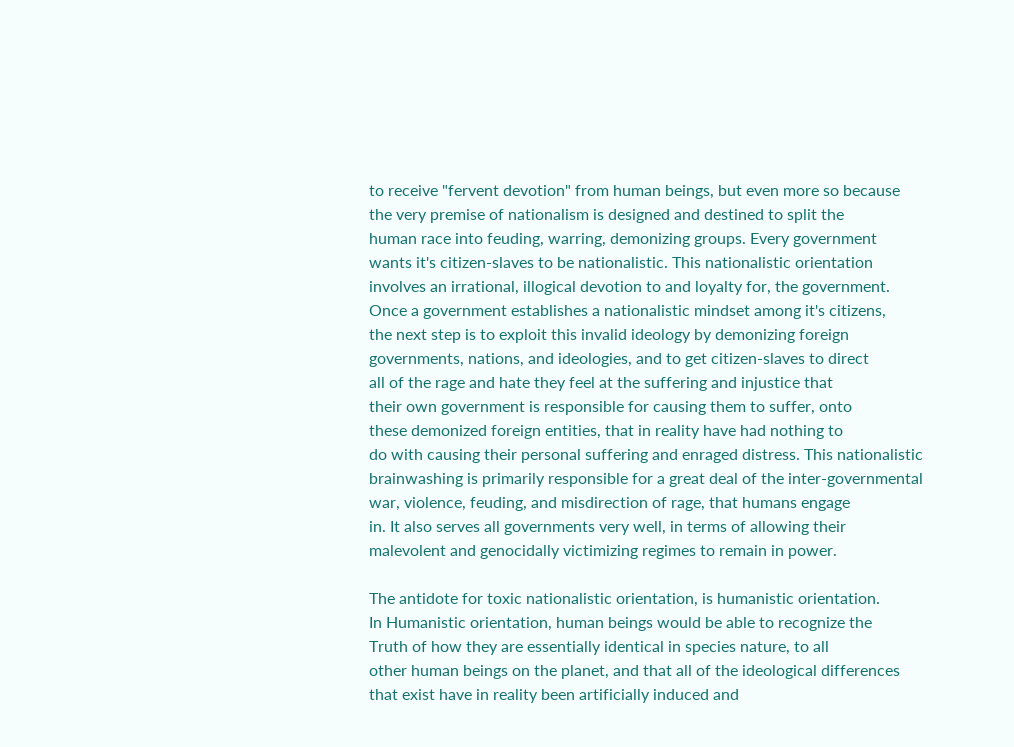to receive "fervent devotion" from human beings, but even more so because
the very premise of nationalism is designed and destined to split the
human race into feuding, warring, demonizing groups. Every government
wants it's citizen-slaves to be nationalistic. This nationalistic orientation
involves an irrational, illogical devotion to and loyalty for, the government.
Once a government establishes a nationalistic mindset among it's citizens,
the next step is to exploit this invalid ideology by demonizing foreign
governments, nations, and ideologies, and to get citizen-slaves to direct
all of the rage and hate they feel at the suffering and injustice that
their own government is responsible for causing them to suffer, onto
these demonized foreign entities, that in reality have had nothing to
do with causing their personal suffering and enraged distress. This nationalistic
brainwashing is primarily responsible for a great deal of the inter-governmental
war, violence, feuding, and misdirection of rage, that humans engage
in. It also serves all governments very well, in terms of allowing their
malevolent and genocidally victimizing regimes to remain in power.

The antidote for toxic nationalistic orientation, is humanistic orientation.
In Humanistic orientation, human beings would be able to recognize the
Truth of how they are essentially identical in species nature, to all
other human beings on the planet, and that all of the ideological differences
that exist have in reality been artificially induced and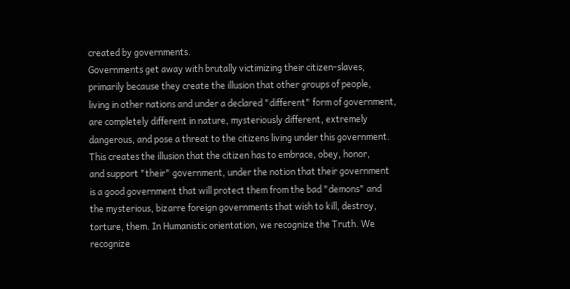created by governments.
Governments get away with brutally victimizing their citizen-slaves,
primarily because they create the illusion that other groups of people,
living in other nations and under a declared "different" form of government,
are completely different in nature, mysteriously different, extremely
dangerous, and pose a threat to the citizens living under this government.
This creates the illusion that the citizen has to embrace, obey, honor,
and support "their" government, under the notion that their government
is a good government that will protect them from the bad "demons" and
the mysterious, bizarre foreign governments that wish to kill, destroy,
torture, them. In Humanistic orientation, we recognize the Truth. We
recognize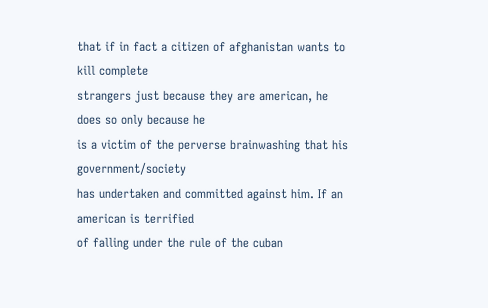that if in fact a citizen of afghanistan wants to kill complete
strangers just because they are american, he does so only because he
is a victim of the perverse brainwashing that his government/society
has undertaken and committed against him. If an american is terrified
of falling under the rule of the cuban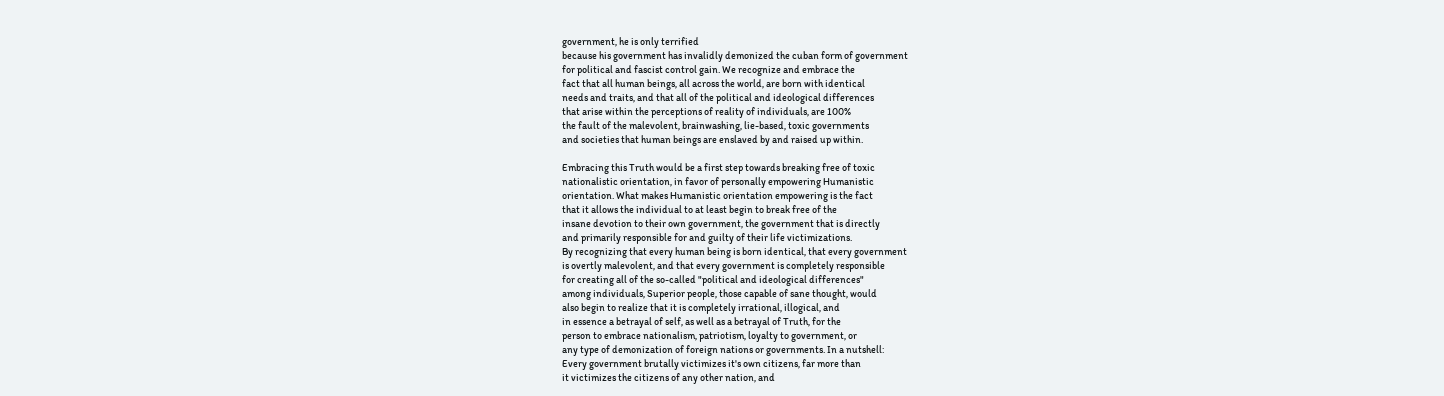government, he is only terrified
because his government has invalidly demonized the cuban form of government
for political and fascist control gain. We recognize and embrace the
fact that all human beings, all across the world, are born with identical
needs and traits, and that all of the political and ideological differences
that arise within the perceptions of reality of individuals, are 100%
the fault of the malevolent, brainwashing, lie-based, toxic governments
and societies that human beings are enslaved by and raised up within.

Embracing this Truth would be a first step towards breaking free of toxic
nationalistic orientation, in favor of personally empowering Humanistic
orientation. What makes Humanistic orientation empowering is the fact
that it allows the individual to at least begin to break free of the
insane devotion to their own government, the government that is directly
and primarily responsible for and guilty of their life victimizations.
By recognizing that every human being is born identical, that every government
is overtly malevolent, and that every government is completely responsible
for creating all of the so-called "political and ideological differences"
among individuals, Superior people, those capable of sane thought, would
also begin to realize that it is completely irrational, illogical, and
in essence a betrayal of self, as well as a betrayal of Truth, for the
person to embrace nationalism, patriotism, loyalty to government, or
any type of demonization of foreign nations or governments. In a nutshell:
Every government brutally victimizes it's own citizens, far more than
it victimizes the citizens of any other nation, and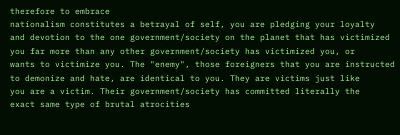therefore to embrace
nationalism constitutes a betrayal of self, you are pledging your loyalty
and devotion to the one government/society on the planet that has victimized
you far more than any other government/society has victimized you, or
wants to victimize you. The "enemy", those foreigners that you are instructed
to demonize and hate, are identical to you. They are victims just like
you are a victim. Their government/society has committed literally the
exact same type of brutal atrocities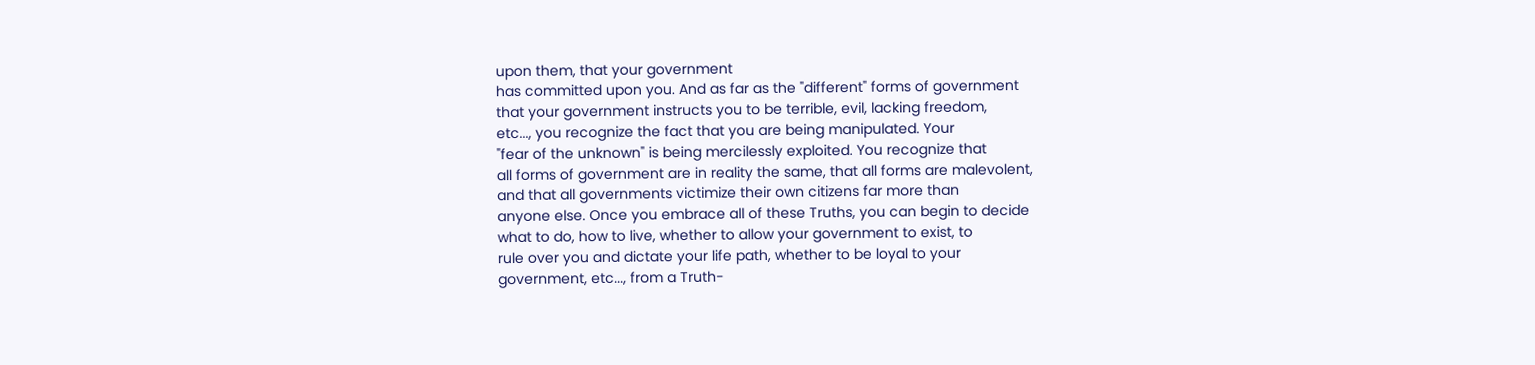upon them, that your government
has committed upon you. And as far as the "different" forms of government
that your government instructs you to be terrible, evil, lacking freedom,
etc..., you recognize the fact that you are being manipulated. Your
"fear of the unknown" is being mercilessly exploited. You recognize that
all forms of government are in reality the same, that all forms are malevolent,
and that all governments victimize their own citizens far more than
anyone else. Once you embrace all of these Truths, you can begin to decide
what to do, how to live, whether to allow your government to exist, to
rule over you and dictate your life path, whether to be loyal to your
government, etc..., from a Truth-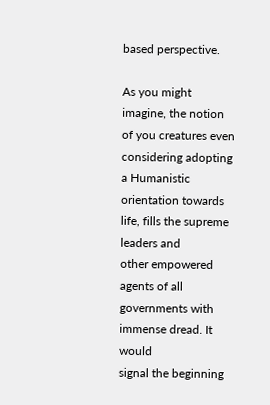based perspective.

As you might imagine, the notion of you creatures even considering adopting
a Humanistic orientation towards life, fills the supreme leaders and
other empowered agents of all governments with immense dread. It would
signal the beginning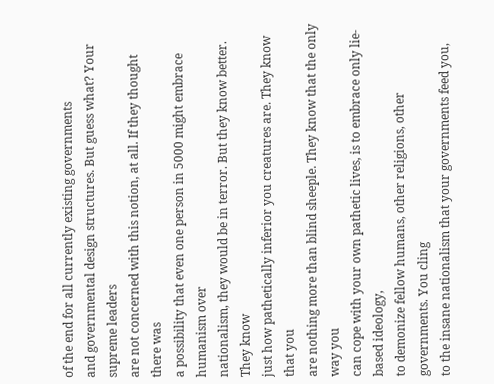of the end for all currently existing governments
and governmental design structures. But guess what? Your supreme leaders
are not concerned with this notion, at all. If they thought there was
a possibility that even one person in 5000 might embrace humanism over
nationalism, they would be in terror. But they know better. They know
just how pathetically inferior you creatures are. They know that you
are nothing more than blind sheeple. They know that the only way you
can cope with your own pathetic lives, is to embrace only lie-based ideology,
to demonize fellow humans, other religions, other governments. You cling
to the insane nationalism that your governments feed you,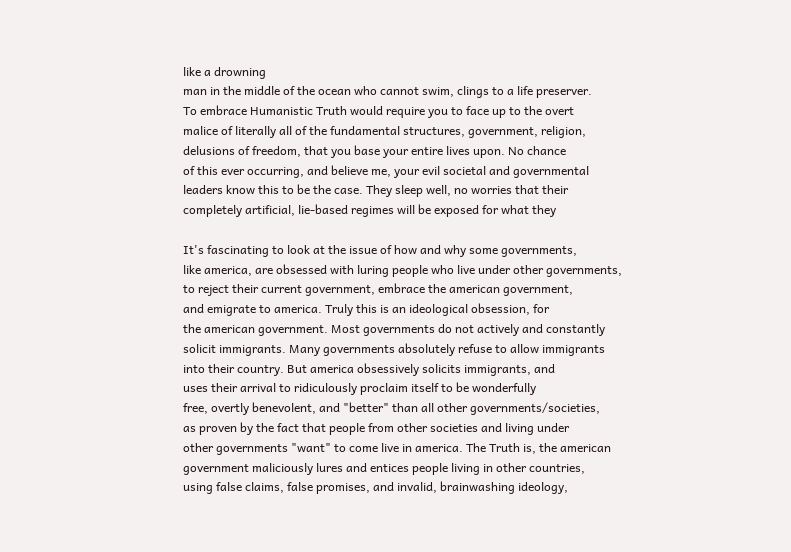like a drowning
man in the middle of the ocean who cannot swim, clings to a life preserver.
To embrace Humanistic Truth would require you to face up to the overt
malice of literally all of the fundamental structures, government, religion,
delusions of freedom, that you base your entire lives upon. No chance
of this ever occurring, and believe me, your evil societal and governmental
leaders know this to be the case. They sleep well, no worries that their
completely artificial, lie-based regimes will be exposed for what they

It's fascinating to look at the issue of how and why some governments,
like america, are obsessed with luring people who live under other governments,
to reject their current government, embrace the american government,
and emigrate to america. Truly this is an ideological obsession, for
the american government. Most governments do not actively and constantly
solicit immigrants. Many governments absolutely refuse to allow immigrants
into their country. But america obsessively solicits immigrants, and
uses their arrival to ridiculously proclaim itself to be wonderfully
free, overtly benevolent, and "better" than all other governments/societies,
as proven by the fact that people from other societies and living under
other governments "want" to come live in america. The Truth is, the american
government maliciously lures and entices people living in other countries,
using false claims, false promises, and invalid, brainwashing ideology,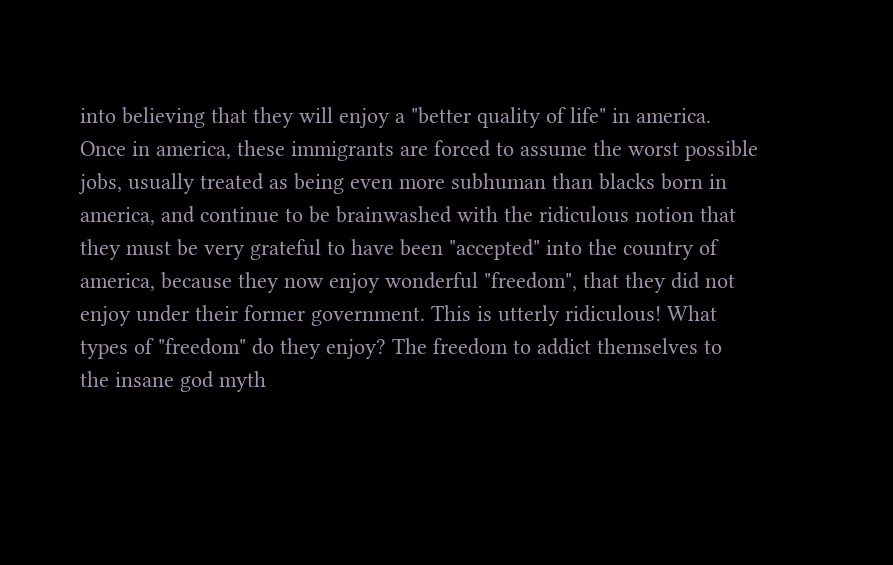into believing that they will enjoy a "better quality of life" in america.
Once in america, these immigrants are forced to assume the worst possible
jobs, usually treated as being even more subhuman than blacks born in
america, and continue to be brainwashed with the ridiculous notion that
they must be very grateful to have been "accepted" into the country of
america, because they now enjoy wonderful "freedom", that they did not
enjoy under their former government. This is utterly ridiculous! What
types of "freedom" do they enjoy? The freedom to addict themselves to
the insane god myth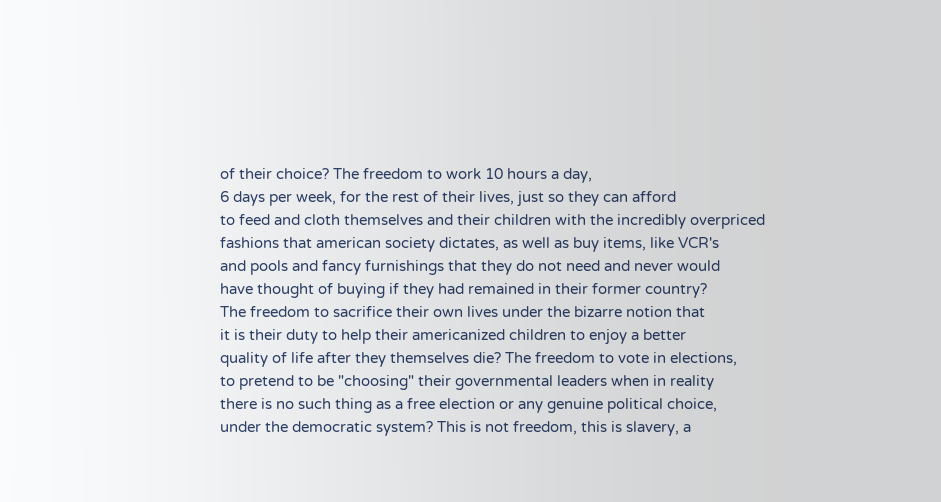of their choice? The freedom to work 10 hours a day,
6 days per week, for the rest of their lives, just so they can afford
to feed and cloth themselves and their children with the incredibly overpriced
fashions that american society dictates, as well as buy items, like VCR's
and pools and fancy furnishings that they do not need and never would
have thought of buying if they had remained in their former country?
The freedom to sacrifice their own lives under the bizarre notion that
it is their duty to help their americanized children to enjoy a better
quality of life after they themselves die? The freedom to vote in elections,
to pretend to be "choosing" their governmental leaders when in reality
there is no such thing as a free election or any genuine political choice,
under the democratic system? This is not freedom, this is slavery, a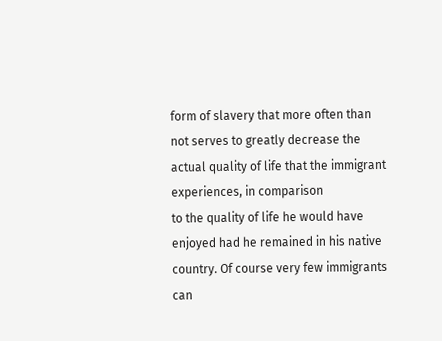form of slavery that more often than not serves to greatly decrease the
actual quality of life that the immigrant experiences, in comparison
to the quality of life he would have enjoyed had he remained in his native
country. Of course very few immigrants can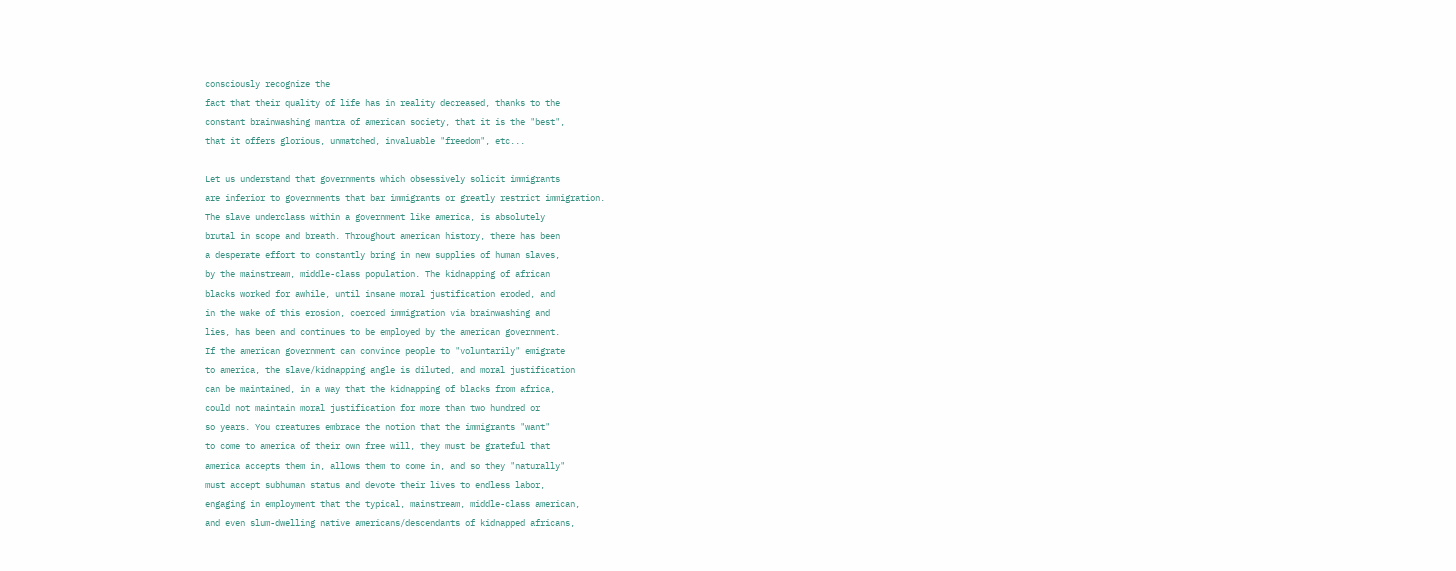consciously recognize the
fact that their quality of life has in reality decreased, thanks to the
constant brainwashing mantra of american society, that it is the "best",
that it offers glorious, unmatched, invaluable "freedom", etc...

Let us understand that governments which obsessively solicit immigrants
are inferior to governments that bar immigrants or greatly restrict immigration.
The slave underclass within a government like america, is absolutely
brutal in scope and breath. Throughout american history, there has been
a desperate effort to constantly bring in new supplies of human slaves,
by the mainstream, middle-class population. The kidnapping of african
blacks worked for awhile, until insane moral justification eroded, and
in the wake of this erosion, coerced immigration via brainwashing and
lies, has been and continues to be employed by the american government.
If the american government can convince people to "voluntarily" emigrate
to america, the slave/kidnapping angle is diluted, and moral justification
can be maintained, in a way that the kidnapping of blacks from africa,
could not maintain moral justification for more than two hundred or
so years. You creatures embrace the notion that the immigrants "want"
to come to america of their own free will, they must be grateful that
america accepts them in, allows them to come in, and so they "naturally"
must accept subhuman status and devote their lives to endless labor,
engaging in employment that the typical, mainstream, middle-class american,
and even slum-dwelling native americans/descendants of kidnapped africans,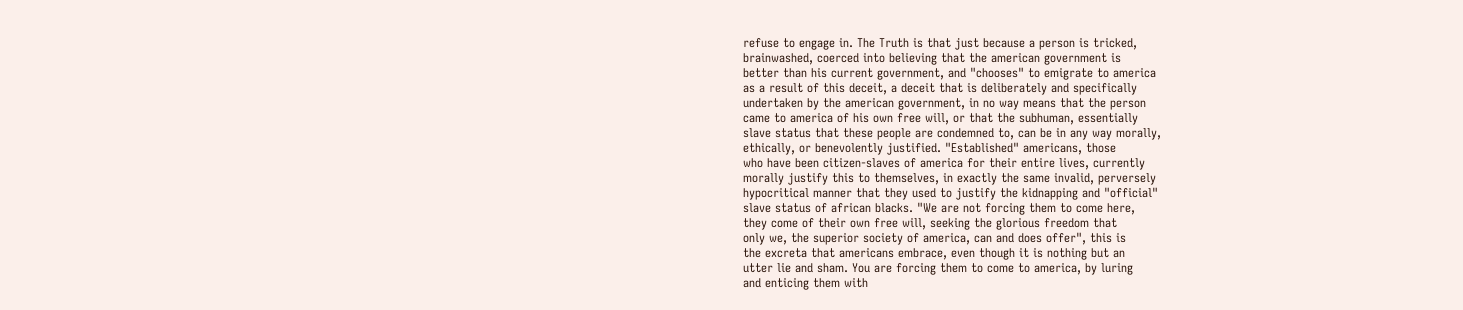refuse to engage in. The Truth is that just because a person is tricked,
brainwashed, coerced into believing that the american government is
better than his current government, and "chooses" to emigrate to america
as a result of this deceit, a deceit that is deliberately and specifically
undertaken by the american government, in no way means that the person
came to america of his own free will, or that the subhuman, essentially
slave status that these people are condemned to, can be in any way morally,
ethically, or benevolently justified. "Established" americans, those
who have been citizen-slaves of america for their entire lives, currently
morally justify this to themselves, in exactly the same invalid, perversely
hypocritical manner that they used to justify the kidnapping and "official"
slave status of african blacks. "We are not forcing them to come here,
they come of their own free will, seeking the glorious freedom that
only we, the superior society of america, can and does offer", this is
the excreta that americans embrace, even though it is nothing but an
utter lie and sham. You are forcing them to come to america, by luring
and enticing them with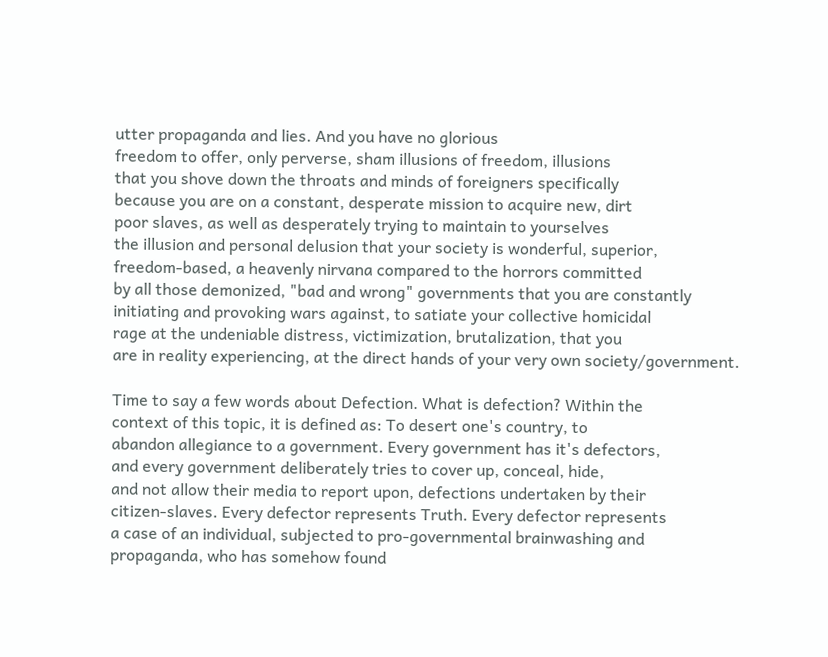utter propaganda and lies. And you have no glorious
freedom to offer, only perverse, sham illusions of freedom, illusions
that you shove down the throats and minds of foreigners specifically
because you are on a constant, desperate mission to acquire new, dirt
poor slaves, as well as desperately trying to maintain to yourselves
the illusion and personal delusion that your society is wonderful, superior,
freedom-based, a heavenly nirvana compared to the horrors committed
by all those demonized, "bad and wrong" governments that you are constantly
initiating and provoking wars against, to satiate your collective homicidal
rage at the undeniable distress, victimization, brutalization, that you
are in reality experiencing, at the direct hands of your very own society/government.

Time to say a few words about Defection. What is defection? Within the
context of this topic, it is defined as: To desert one's country, to
abandon allegiance to a government. Every government has it's defectors,
and every government deliberately tries to cover up, conceal, hide,
and not allow their media to report upon, defections undertaken by their
citizen-slaves. Every defector represents Truth. Every defector represents
a case of an individual, subjected to pro-governmental brainwashing and
propaganda, who has somehow found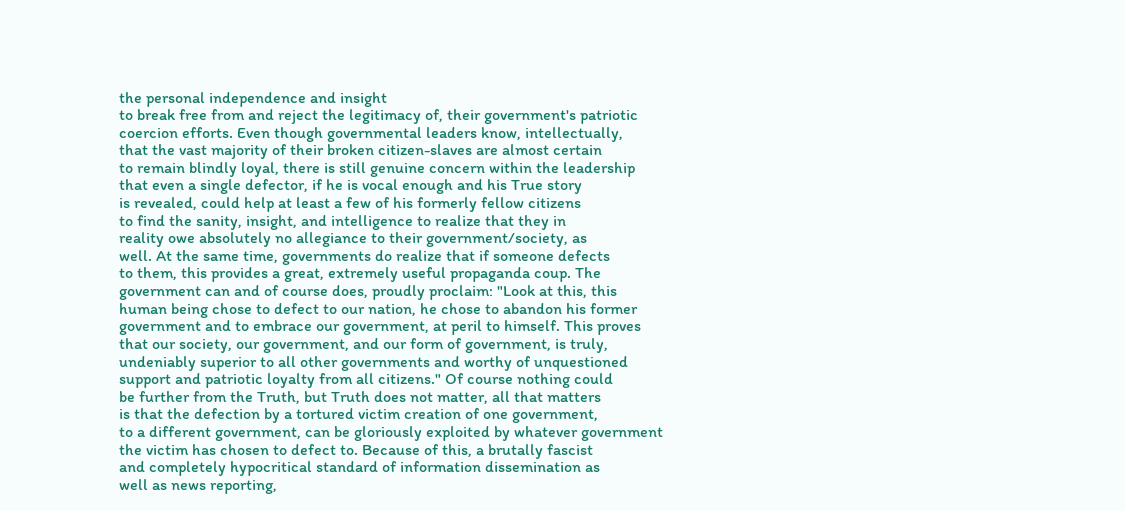the personal independence and insight
to break free from and reject the legitimacy of, their government's patriotic
coercion efforts. Even though governmental leaders know, intellectually,
that the vast majority of their broken citizen-slaves are almost certain
to remain blindly loyal, there is still genuine concern within the leadership
that even a single defector, if he is vocal enough and his True story
is revealed, could help at least a few of his formerly fellow citizens
to find the sanity, insight, and intelligence to realize that they in
reality owe absolutely no allegiance to their government/society, as
well. At the same time, governments do realize that if someone defects
to them, this provides a great, extremely useful propaganda coup. The
government can and of course does, proudly proclaim: "Look at this, this
human being chose to defect to our nation, he chose to abandon his former
government and to embrace our government, at peril to himself. This proves
that our society, our government, and our form of government, is truly,
undeniably superior to all other governments and worthy of unquestioned
support and patriotic loyalty from all citizens." Of course nothing could
be further from the Truth, but Truth does not matter, all that matters
is that the defection by a tortured victim creation of one government,
to a different government, can be gloriously exploited by whatever government
the victim has chosen to defect to. Because of this, a brutally fascist
and completely hypocritical standard of information dissemination as
well as news reporting,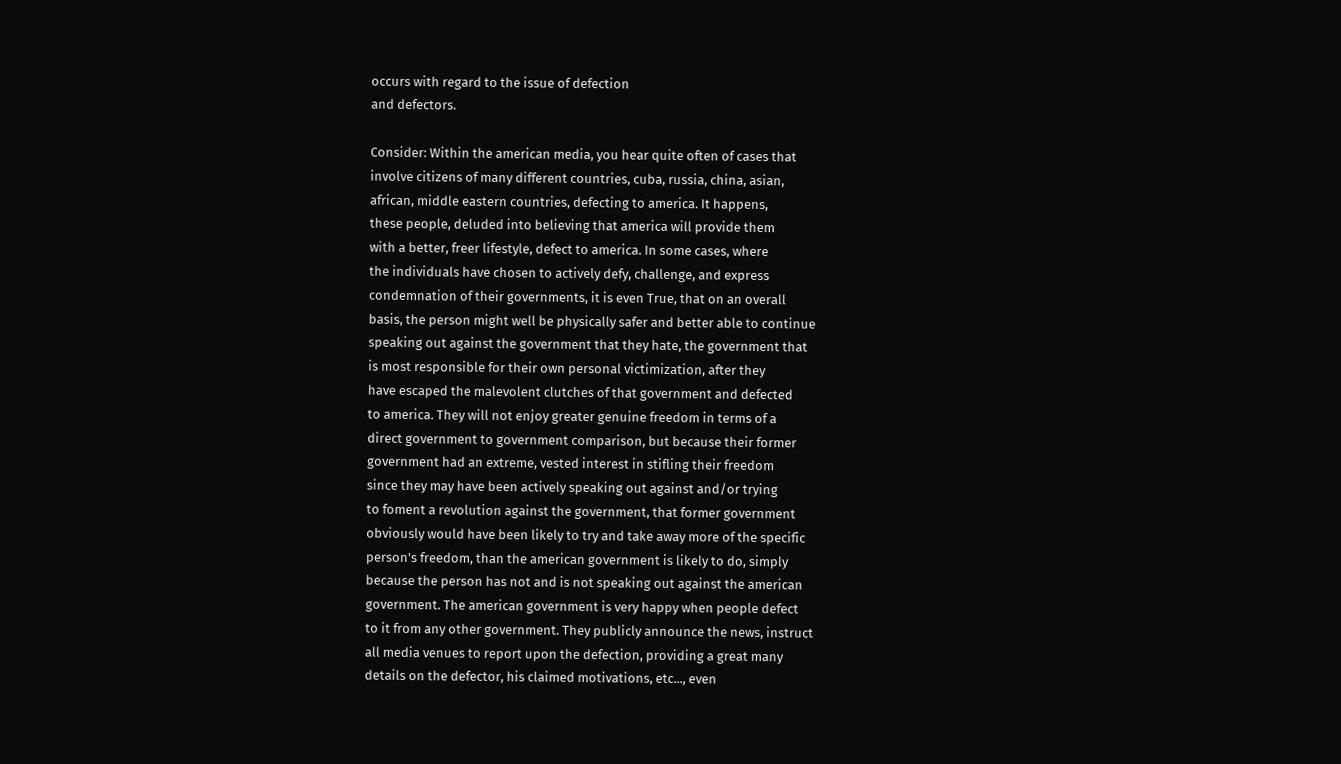occurs with regard to the issue of defection
and defectors.

Consider: Within the american media, you hear quite often of cases that
involve citizens of many different countries, cuba, russia, china, asian,
african, middle eastern countries, defecting to america. It happens,
these people, deluded into believing that america will provide them
with a better, freer lifestyle, defect to america. In some cases, where
the individuals have chosen to actively defy, challenge, and express
condemnation of their governments, it is even True, that on an overall
basis, the person might well be physically safer and better able to continue
speaking out against the government that they hate, the government that
is most responsible for their own personal victimization, after they
have escaped the malevolent clutches of that government and defected
to america. They will not enjoy greater genuine freedom in terms of a
direct government to government comparison, but because their former
government had an extreme, vested interest in stifling their freedom
since they may have been actively speaking out against and/or trying
to foment a revolution against the government, that former government
obviously would have been likely to try and take away more of the specific
person's freedom, than the american government is likely to do, simply
because the person has not and is not speaking out against the american
government. The american government is very happy when people defect
to it from any other government. They publicly announce the news, instruct
all media venues to report upon the defection, providing a great many
details on the defector, his claimed motivations, etc..., even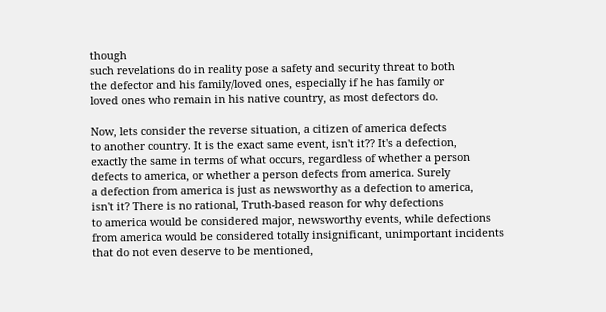though
such revelations do in reality pose a safety and security threat to both
the defector and his family/loved ones, especially if he has family or
loved ones who remain in his native country, as most defectors do.

Now, lets consider the reverse situation, a citizen of america defects
to another country. It is the exact same event, isn't it?? It's a defection,
exactly the same in terms of what occurs, regardless of whether a person
defects to america, or whether a person defects from america. Surely
a defection from america is just as newsworthy as a defection to america,
isn't it? There is no rational, Truth-based reason for why defections
to america would be considered major, newsworthy events, while defections
from america would be considered totally insignificant, unimportant incidents
that do not even deserve to be mentioned,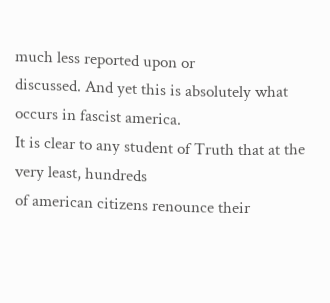much less reported upon or
discussed. And yet this is absolutely what occurs in fascist america.
It is clear to any student of Truth that at the very least, hundreds
of american citizens renounce their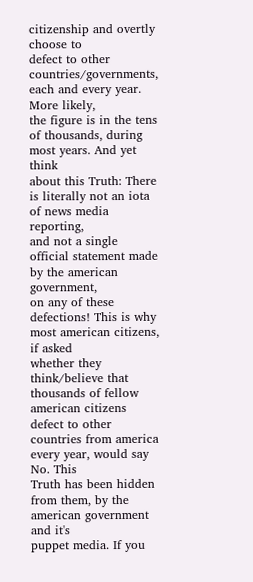citizenship and overtly choose to
defect to other countries/governments, each and every year. More likely,
the figure is in the tens of thousands, during most years. And yet think
about this Truth: There is literally not an iota of news media reporting,
and not a single official statement made by the american government,
on any of these defections! This is why most american citizens, if asked
whether they think/believe that thousands of fellow american citizens
defect to other countries from america every year, would say No. This
Truth has been hidden from them, by the american government and it's
puppet media. If you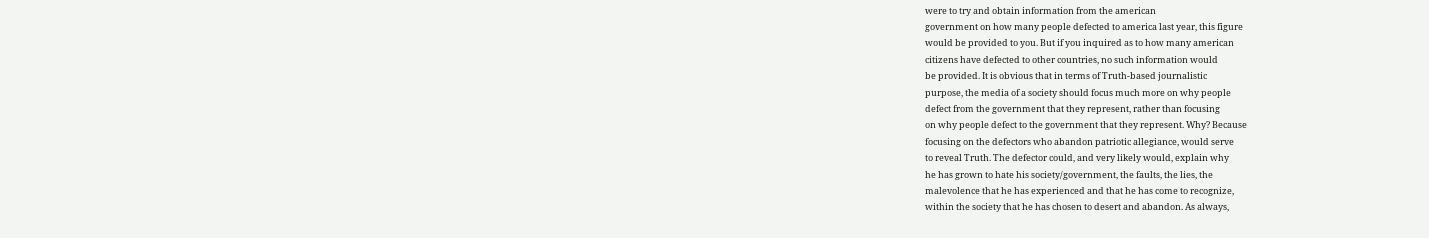were to try and obtain information from the american
government on how many people defected to america last year, this figure
would be provided to you. But if you inquired as to how many american
citizens have defected to other countries, no such information would
be provided. It is obvious that in terms of Truth-based journalistic
purpose, the media of a society should focus much more on why people
defect from the government that they represent, rather than focusing
on why people defect to the government that they represent. Why? Because
focusing on the defectors who abandon patriotic allegiance, would serve
to reveal Truth. The defector could, and very likely would, explain why
he has grown to hate his society/government, the faults, the lies, the
malevolence that he has experienced and that he has come to recognize,
within the society that he has chosen to desert and abandon. As always,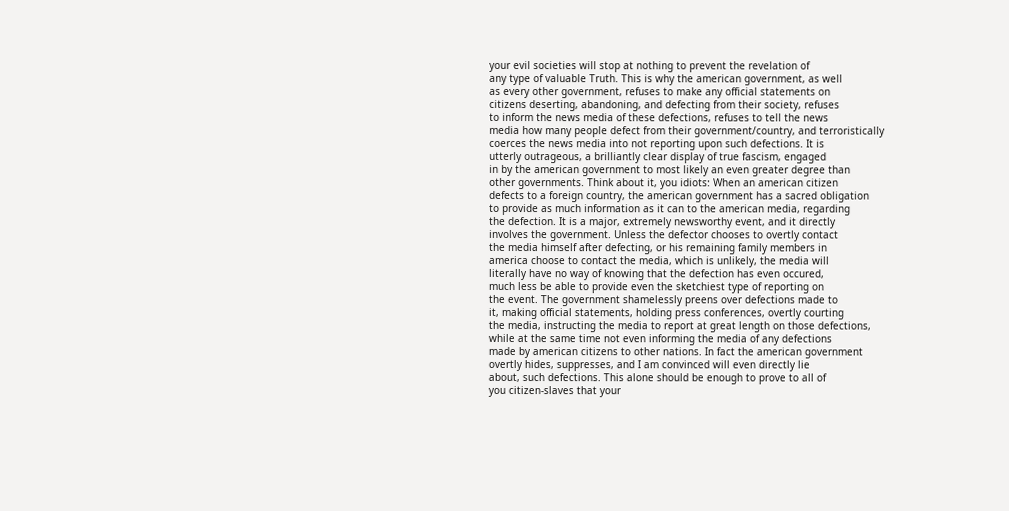your evil societies will stop at nothing to prevent the revelation of
any type of valuable Truth. This is why the american government, as well
as every other government, refuses to make any official statements on
citizens deserting, abandoning, and defecting from their society, refuses
to inform the news media of these defections, refuses to tell the news
media how many people defect from their government/country, and terroristically
coerces the news media into not reporting upon such defections. It is
utterly outrageous, a brilliantly clear display of true fascism, engaged
in by the american government to most likely an even greater degree than
other governments. Think about it, you idiots: When an american citizen
defects to a foreign country, the american government has a sacred obligation
to provide as much information as it can to the american media, regarding
the defection. It is a major, extremely newsworthy event, and it directly
involves the government. Unless the defector chooses to overtly contact
the media himself after defecting, or his remaining family members in
america choose to contact the media, which is unlikely, the media will
literally have no way of knowing that the defection has even occured,
much less be able to provide even the sketchiest type of reporting on
the event. The government shamelessly preens over defections made to
it, making official statements, holding press conferences, overtly courting
the media, instructing the media to report at great length on those defections,
while at the same time not even informing the media of any defections
made by american citizens to other nations. In fact the american government
overtly hides, suppresses, and I am convinced will even directly lie
about, such defections. This alone should be enough to prove to all of
you citizen-slaves that your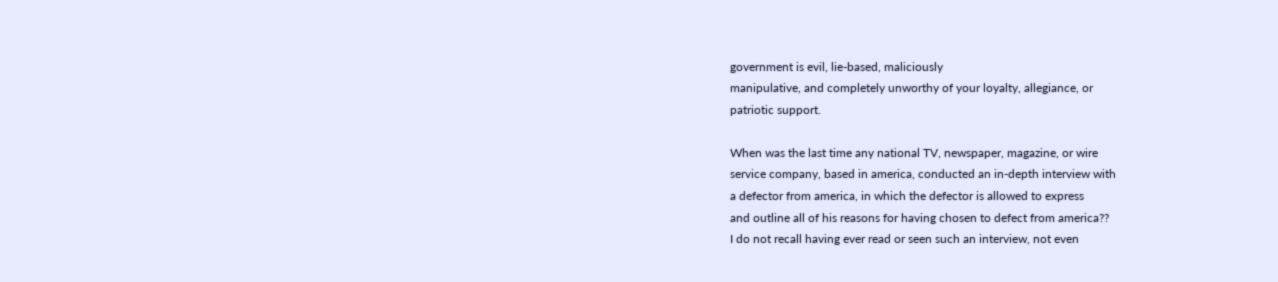government is evil, lie-based, maliciously
manipulative, and completely unworthy of your loyalty, allegiance, or
patriotic support.

When was the last time any national TV, newspaper, magazine, or wire
service company, based in america, conducted an in-depth interview with
a defector from america, in which the defector is allowed to express
and outline all of his reasons for having chosen to defect from america??
I do not recall having ever read or seen such an interview, not even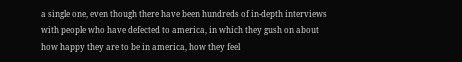a single one, even though there have been hundreds of in-depth interviews
with people who have defected to america, in which they gush on about
how happy they are to be in america, how they feel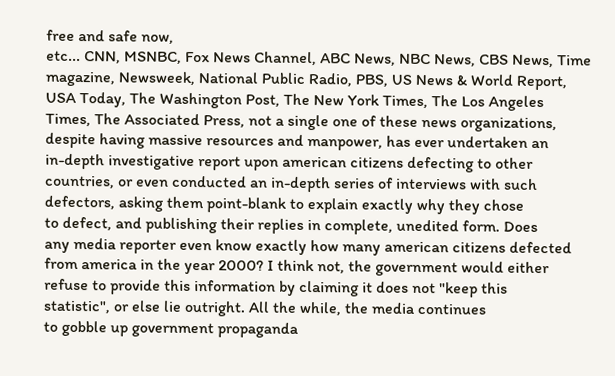free and safe now,
etc... CNN, MSNBC, Fox News Channel, ABC News, NBC News, CBS News, Time
magazine, Newsweek, National Public Radio, PBS, US News & World Report,
USA Today, The Washington Post, The New York Times, The Los Angeles
Times, The Associated Press, not a single one of these news organizations,
despite having massive resources and manpower, has ever undertaken an
in-depth investigative report upon american citizens defecting to other
countries, or even conducted an in-depth series of interviews with such
defectors, asking them point-blank to explain exactly why they chose
to defect, and publishing their replies in complete, unedited form. Does
any media reporter even know exactly how many american citizens defected
from america in the year 2000? I think not, the government would either
refuse to provide this information by claiming it does not "keep this
statistic", or else lie outright. All the while, the media continues
to gobble up government propaganda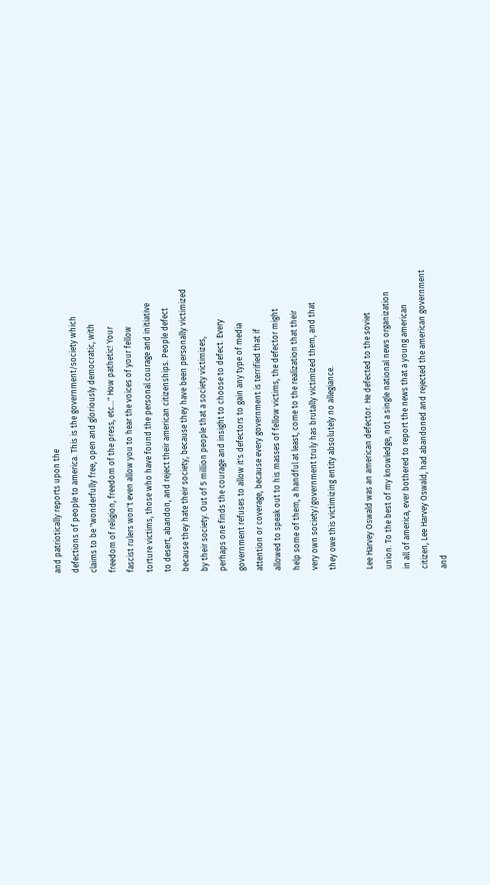and patriotically reports upon the
defections of people to america. This is the government/society which
claims to be "wonderfully free, open and gloriously democratic, with
freedom of religion, freedom of the press, etc..." How pathetic! Your
fascist rulers won't even allow you to hear the voices of your fellow
torture victims, those who have found the personal courage and initiative
to desert, abandon, and reject their american citizenships. People defect
because they hate their society, because they have been personally victimized
by their society. Out of 5 million people that a society victimizes,
perhaps one finds the courage and insight to choose to defect. Every
government refuses to allow it's defectors to gain any type of media
attention or coverage, because every government is terrified that if
allowed to speak out to his masses of fellow victims, the defector might
help some of them, a handful at least, come to the realization that their
very own society/government truly has brutally victimized them, and that
they owe this victimizing entity absolutely no allegiance.

Lee Harvey Oswald was an american defector. He defected to the soviet
union. To the best of my knowledge, not a single national news organization
in all of america, ever bothered to report the news that a young american
citizen, Lee Harvey Oswald, had abandoned and rejected the american government
and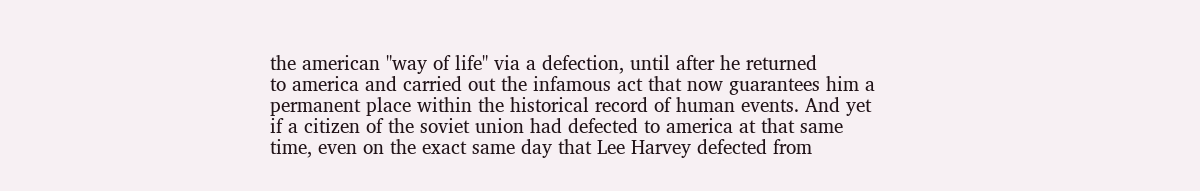the american "way of life" via a defection, until after he returned
to america and carried out the infamous act that now guarantees him a
permanent place within the historical record of human events. And yet
if a citizen of the soviet union had defected to america at that same
time, even on the exact same day that Lee Harvey defected from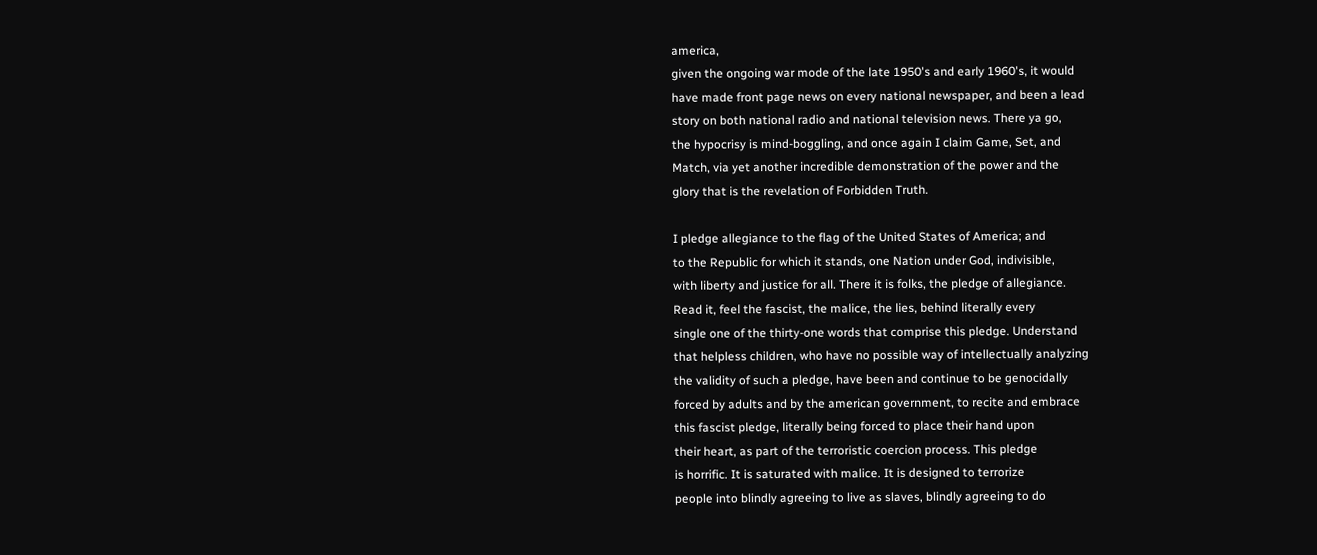america,
given the ongoing war mode of the late 1950's and early 1960's, it would
have made front page news on every national newspaper, and been a lead
story on both national radio and national television news. There ya go,
the hypocrisy is mind-boggling, and once again I claim Game, Set, and
Match, via yet another incredible demonstration of the power and the
glory that is the revelation of Forbidden Truth.

I pledge allegiance to the flag of the United States of America; and
to the Republic for which it stands, one Nation under God, indivisible,
with liberty and justice for all. There it is folks, the pledge of allegiance.
Read it, feel the fascist, the malice, the lies, behind literally every
single one of the thirty-one words that comprise this pledge. Understand
that helpless children, who have no possible way of intellectually analyzing
the validity of such a pledge, have been and continue to be genocidally
forced by adults and by the american government, to recite and embrace
this fascist pledge, literally being forced to place their hand upon
their heart, as part of the terroristic coercion process. This pledge
is horrific. It is saturated with malice. It is designed to terrorize
people into blindly agreeing to live as slaves, blindly agreeing to do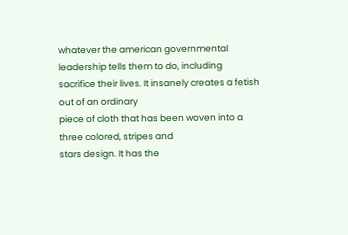whatever the american governmental leadership tells them to do, including
sacrifice their lives. It insanely creates a fetish out of an ordinary
piece of cloth that has been woven into a three colored, stripes and
stars design. It has the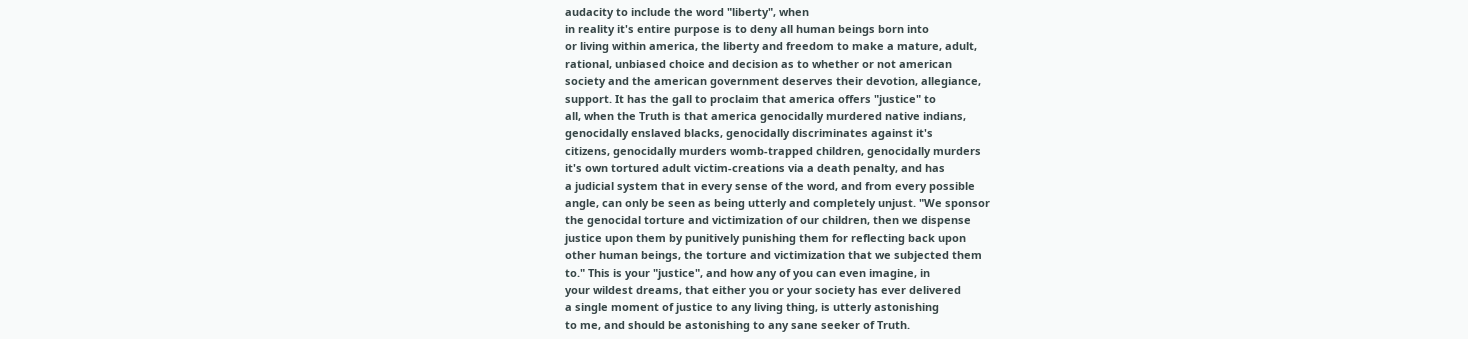audacity to include the word "liberty", when
in reality it's entire purpose is to deny all human beings born into
or living within america, the liberty and freedom to make a mature, adult,
rational, unbiased choice and decision as to whether or not american
society and the american government deserves their devotion, allegiance,
support. It has the gall to proclaim that america offers "justice" to
all, when the Truth is that america genocidally murdered native indians,
genocidally enslaved blacks, genocidally discriminates against it's
citizens, genocidally murders womb-trapped children, genocidally murders
it's own tortured adult victim-creations via a death penalty, and has
a judicial system that in every sense of the word, and from every possible
angle, can only be seen as being utterly and completely unjust. "We sponsor
the genocidal torture and victimization of our children, then we dispense
justice upon them by punitively punishing them for reflecting back upon
other human beings, the torture and victimization that we subjected them
to." This is your "justice", and how any of you can even imagine, in
your wildest dreams, that either you or your society has ever delivered
a single moment of justice to any living thing, is utterly astonishing
to me, and should be astonishing to any sane seeker of Truth.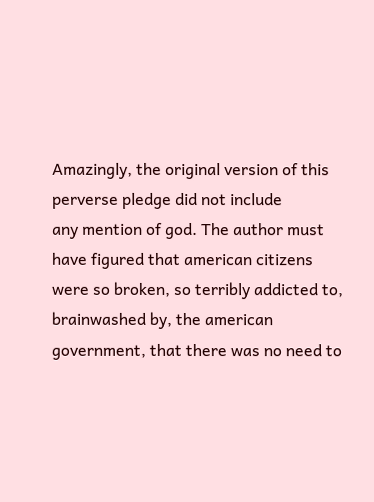Amazingly, the original version of this perverse pledge did not include
any mention of god. The author must have figured that american citizens
were so broken, so terribly addicted to, brainwashed by, the american
government, that there was no need to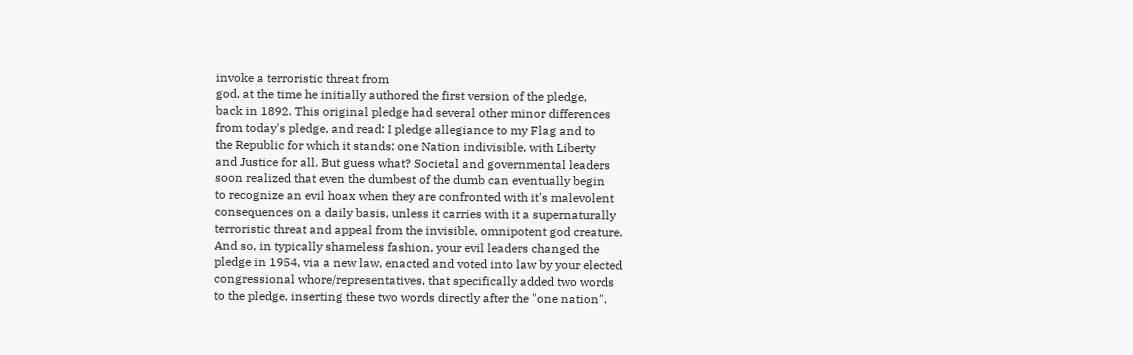invoke a terroristic threat from
god, at the time he initially authored the first version of the pledge,
back in 1892. This original pledge had several other minor differences
from today's pledge, and read: I pledge allegiance to my Flag and to
the Republic for which it stands: one Nation indivisible, with Liberty
and Justice for all. But guess what? Societal and governmental leaders
soon realized that even the dumbest of the dumb can eventually begin
to recognize an evil hoax when they are confronted with it's malevolent
consequences on a daily basis, unless it carries with it a supernaturally
terroristic threat and appeal from the invisible, omnipotent god creature.
And so, in typically shameless fashion, your evil leaders changed the
pledge in 1954, via a new law, enacted and voted into law by your elected
congressional whore/representatives, that specifically added two words
to the pledge, inserting these two words directly after the "one nation".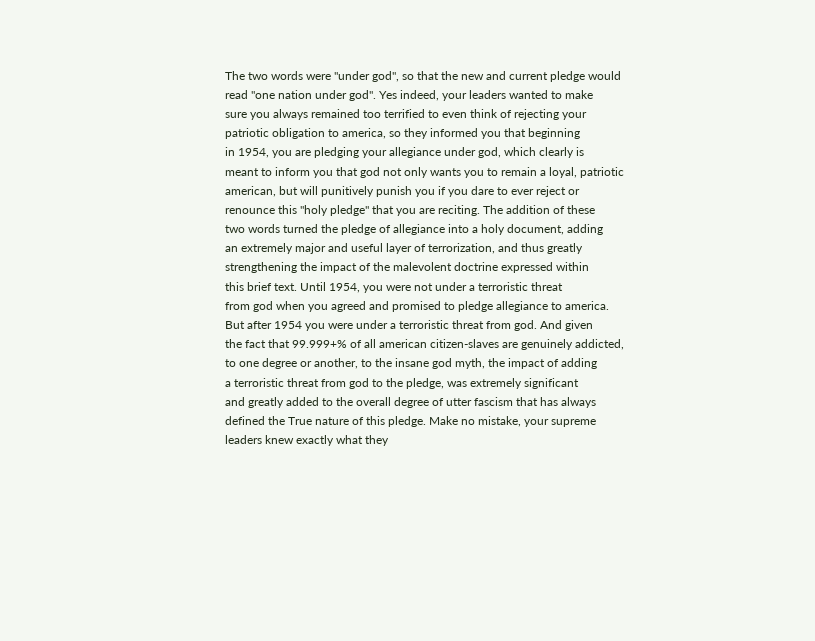The two words were "under god", so that the new and current pledge would
read "one nation under god". Yes indeed, your leaders wanted to make
sure you always remained too terrified to even think of rejecting your
patriotic obligation to america, so they informed you that beginning
in 1954, you are pledging your allegiance under god, which clearly is
meant to inform you that god not only wants you to remain a loyal, patriotic
american, but will punitively punish you if you dare to ever reject or
renounce this "holy pledge" that you are reciting. The addition of these
two words turned the pledge of allegiance into a holy document, adding
an extremely major and useful layer of terrorization, and thus greatly
strengthening the impact of the malevolent doctrine expressed within
this brief text. Until 1954, you were not under a terroristic threat
from god when you agreed and promised to pledge allegiance to america.
But after 1954 you were under a terroristic threat from god. And given
the fact that 99.999+% of all american citizen-slaves are genuinely addicted,
to one degree or another, to the insane god myth, the impact of adding
a terroristic threat from god to the pledge, was extremely significant
and greatly added to the overall degree of utter fascism that has always
defined the True nature of this pledge. Make no mistake, your supreme
leaders knew exactly what they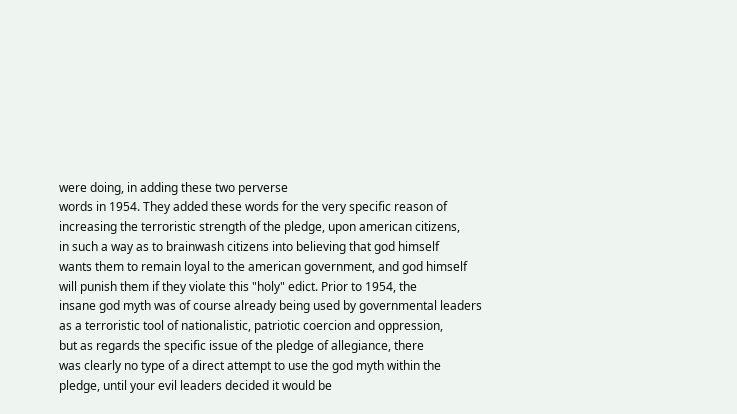were doing, in adding these two perverse
words in 1954. They added these words for the very specific reason of
increasing the terroristic strength of the pledge, upon american citizens,
in such a way as to brainwash citizens into believing that god himself
wants them to remain loyal to the american government, and god himself
will punish them if they violate this "holy" edict. Prior to 1954, the
insane god myth was of course already being used by governmental leaders
as a terroristic tool of nationalistic, patriotic coercion and oppression,
but as regards the specific issue of the pledge of allegiance, there
was clearly no type of a direct attempt to use the god myth within the
pledge, until your evil leaders decided it would be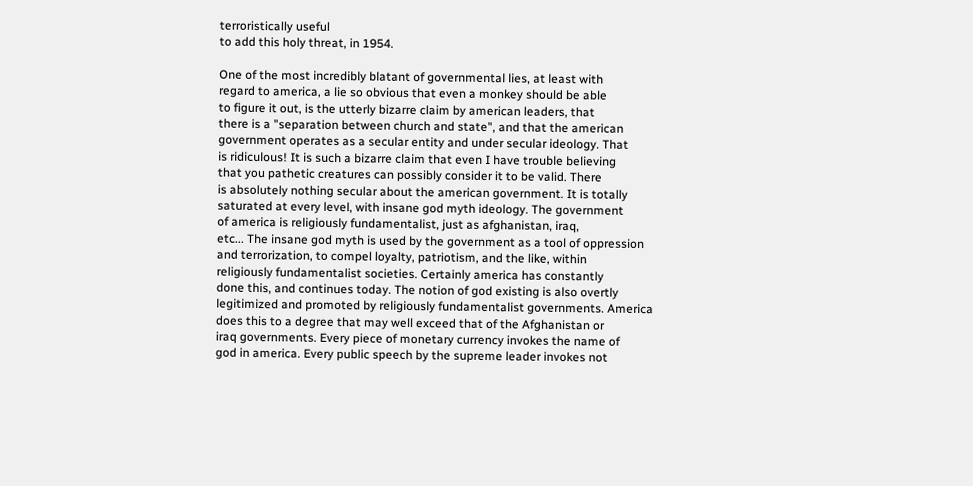terroristically useful
to add this holy threat, in 1954.

One of the most incredibly blatant of governmental lies, at least with
regard to america, a lie so obvious that even a monkey should be able
to figure it out, is the utterly bizarre claim by american leaders, that
there is a "separation between church and state", and that the american
government operates as a secular entity and under secular ideology. That
is ridiculous! It is such a bizarre claim that even I have trouble believing
that you pathetic creatures can possibly consider it to be valid. There
is absolutely nothing secular about the american government. It is totally
saturated at every level, with insane god myth ideology. The government
of america is religiously fundamentalist, just as afghanistan, iraq,
etc... The insane god myth is used by the government as a tool of oppression
and terrorization, to compel loyalty, patriotism, and the like, within
religiously fundamentalist societies. Certainly america has constantly
done this, and continues today. The notion of god existing is also overtly
legitimized and promoted by religiously fundamentalist governments. America
does this to a degree that may well exceed that of the Afghanistan or
iraq governments. Every piece of monetary currency invokes the name of
god in america. Every public speech by the supreme leader invokes not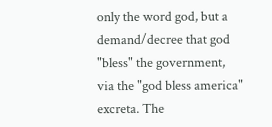only the word god, but a demand/decree that god "bless" the government,
via the "god bless america" excreta. The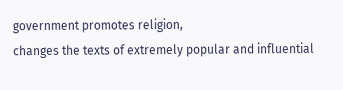government promotes religion,
changes the texts of extremely popular and influential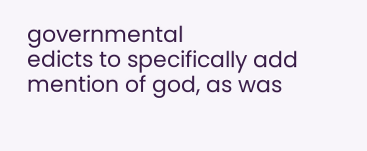governmental
edicts to specifically add mention of god, as was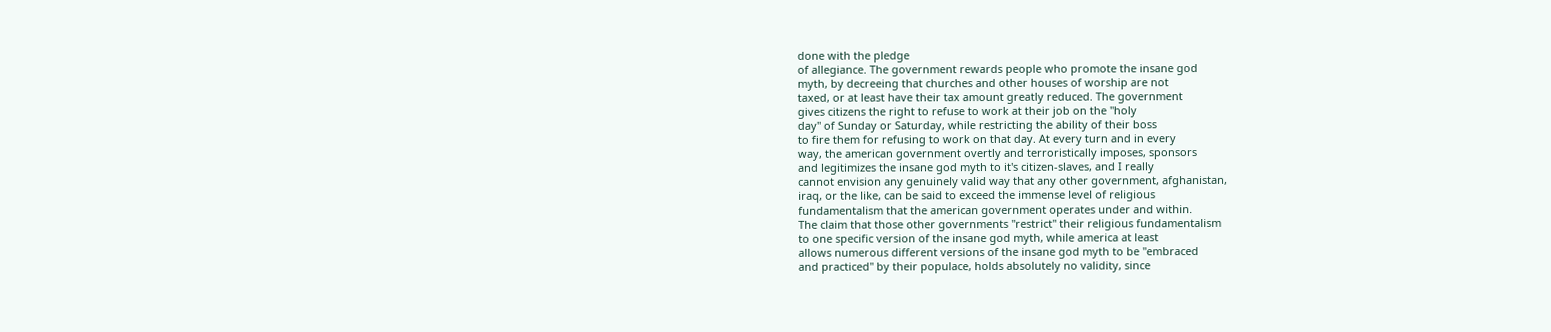done with the pledge
of allegiance. The government rewards people who promote the insane god
myth, by decreeing that churches and other houses of worship are not
taxed, or at least have their tax amount greatly reduced. The government
gives citizens the right to refuse to work at their job on the "holy
day" of Sunday or Saturday, while restricting the ability of their boss
to fire them for refusing to work on that day. At every turn and in every
way, the american government overtly and terroristically imposes, sponsors
and legitimizes the insane god myth to it's citizen-slaves, and I really
cannot envision any genuinely valid way that any other government, afghanistan,
iraq, or the like, can be said to exceed the immense level of religious
fundamentalism that the american government operates under and within.
The claim that those other governments "restrict" their religious fundamentalism
to one specific version of the insane god myth, while america at least
allows numerous different versions of the insane god myth to be "embraced
and practiced" by their populace, holds absolutely no validity, since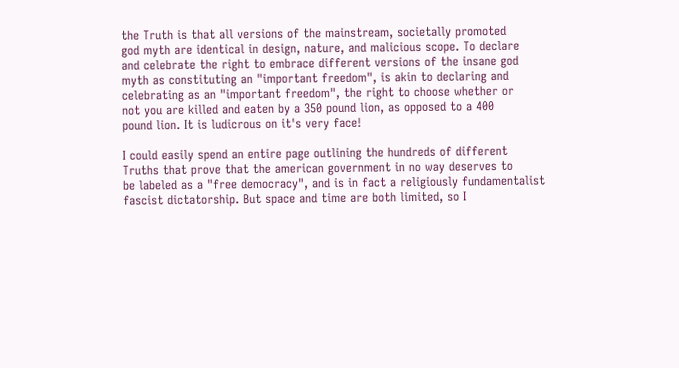the Truth is that all versions of the mainstream, societally promoted
god myth are identical in design, nature, and malicious scope. To declare
and celebrate the right to embrace different versions of the insane god
myth as constituting an "important freedom", is akin to declaring and
celebrating as an "important freedom", the right to choose whether or
not you are killed and eaten by a 350 pound lion, as opposed to a 400
pound lion. It is ludicrous on it's very face!

I could easily spend an entire page outlining the hundreds of different
Truths that prove that the american government in no way deserves to
be labeled as a "free democracy", and is in fact a religiously fundamentalist
fascist dictatorship. But space and time are both limited, so I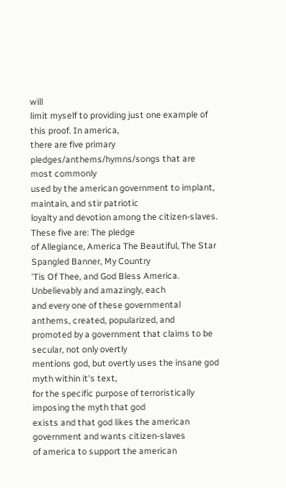will
limit myself to providing just one example of this proof. In america,
there are five primary pledges/anthems/hymns/songs that are most commonly
used by the american government to implant, maintain, and stir patriotic
loyalty and devotion among the citizen-slaves. These five are: The pledge
of Allegiance, America The Beautiful, The Star Spangled Banner, My Country
'Tis Of Thee, and God Bless America. Unbelievably and amazingly, each
and every one of these governmental anthems, created, popularized, and
promoted by a government that claims to be secular, not only overtly
mentions god, but overtly uses the insane god myth within it's text,
for the specific purpose of terroristically imposing the myth that god
exists and that god likes the american government and wants citizen-slaves
of america to support the american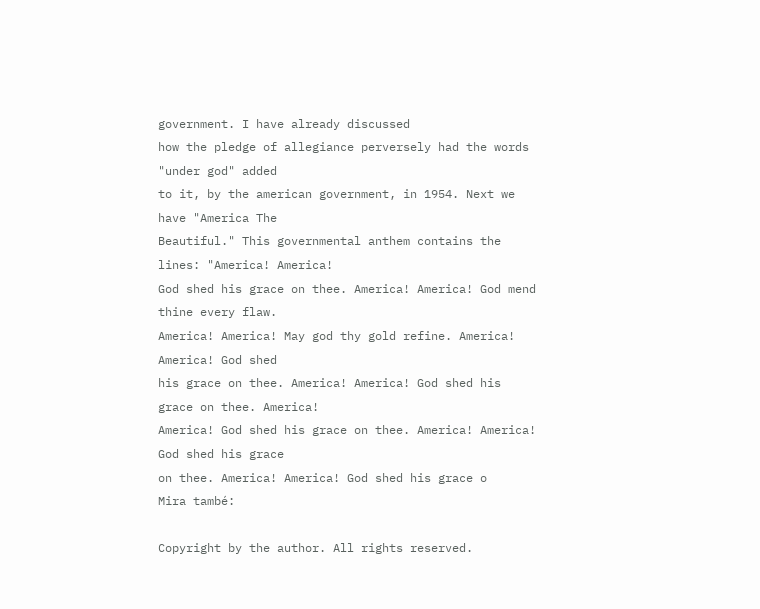government. I have already discussed
how the pledge of allegiance perversely had the words "under god" added
to it, by the american government, in 1954. Next we have "America The
Beautiful." This governmental anthem contains the lines: "America! America!
God shed his grace on thee. America! America! God mend thine every flaw.
America! America! May god thy gold refine. America! America! God shed
his grace on thee. America! America! God shed his grace on thee. America!
America! God shed his grace on thee. America! America! God shed his grace
on thee. America! America! God shed his grace o
Mira també:

Copyright by the author. All rights reserved.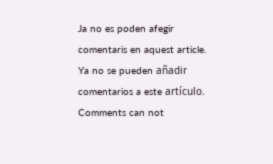Ja no es poden afegir comentaris en aquest article.
Ya no se pueden añadir comentarios a este artículo.
Comments can not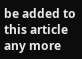be added to this article any more